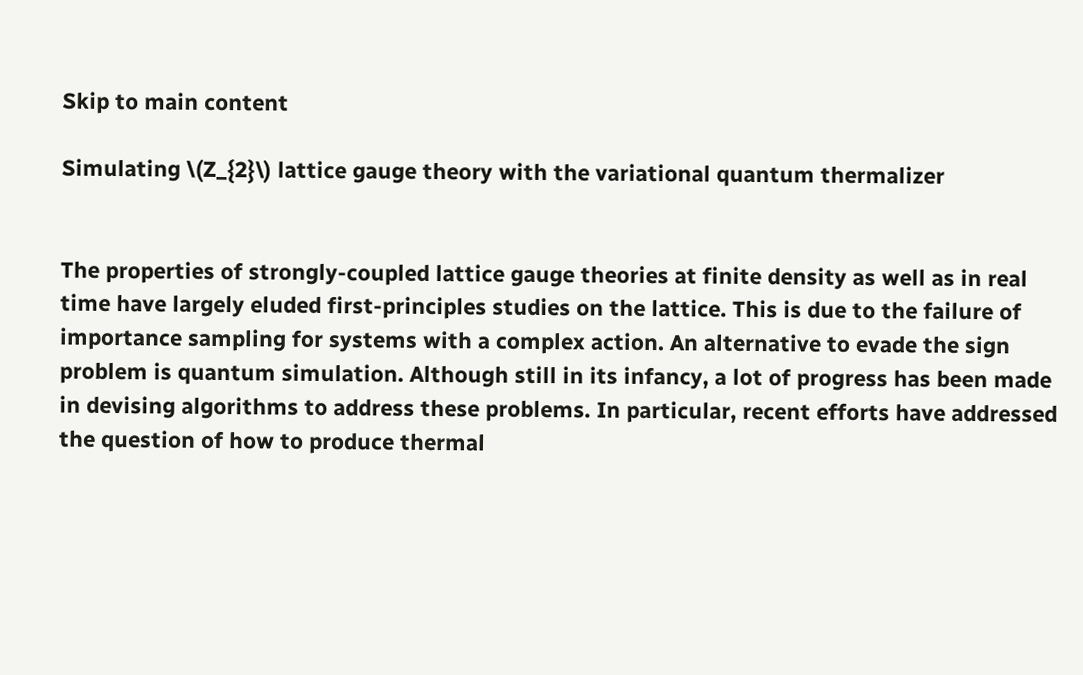Skip to main content

Simulating \(Z_{2}\) lattice gauge theory with the variational quantum thermalizer


The properties of strongly-coupled lattice gauge theories at finite density as well as in real time have largely eluded first-principles studies on the lattice. This is due to the failure of importance sampling for systems with a complex action. An alternative to evade the sign problem is quantum simulation. Although still in its infancy, a lot of progress has been made in devising algorithms to address these problems. In particular, recent efforts have addressed the question of how to produce thermal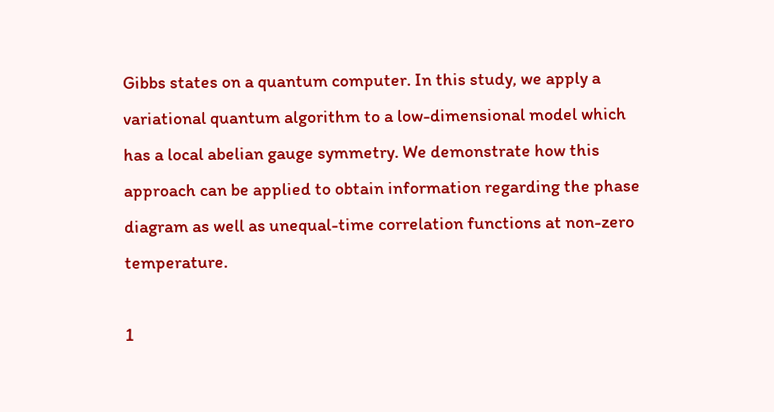Gibbs states on a quantum computer. In this study, we apply a variational quantum algorithm to a low-dimensional model which has a local abelian gauge symmetry. We demonstrate how this approach can be applied to obtain information regarding the phase diagram as well as unequal-time correlation functions at non-zero temperature.

1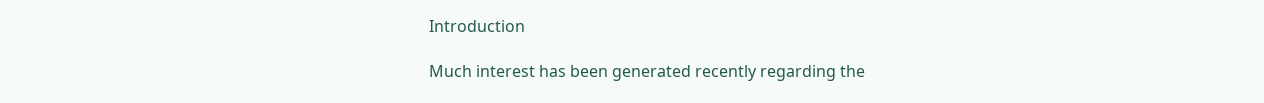Introduction

Much interest has been generated recently regarding the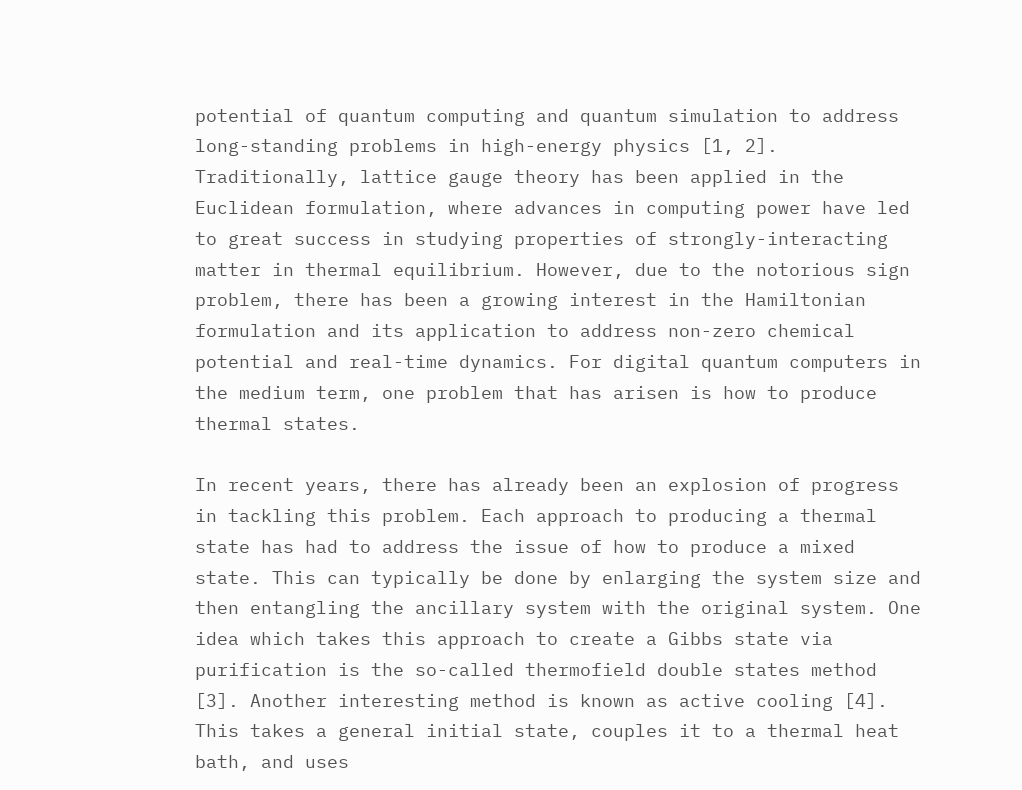potential of quantum computing and quantum simulation to address long-standing problems in high-energy physics [1, 2]. Traditionally, lattice gauge theory has been applied in the Euclidean formulation, where advances in computing power have led to great success in studying properties of strongly-interacting matter in thermal equilibrium. However, due to the notorious sign problem, there has been a growing interest in the Hamiltonian formulation and its application to address non-zero chemical potential and real-time dynamics. For digital quantum computers in the medium term, one problem that has arisen is how to produce thermal states.

In recent years, there has already been an explosion of progress in tackling this problem. Each approach to producing a thermal state has had to address the issue of how to produce a mixed state. This can typically be done by enlarging the system size and then entangling the ancillary system with the original system. One idea which takes this approach to create a Gibbs state via purification is the so-called thermofield double states method [3]. Another interesting method is known as active cooling [4]. This takes a general initial state, couples it to a thermal heat bath, and uses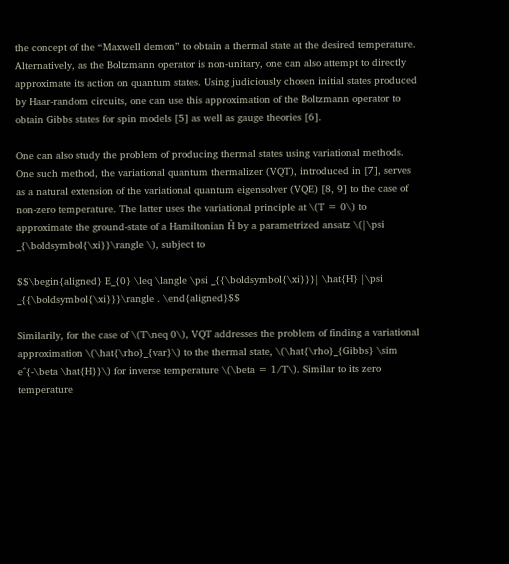the concept of the “Maxwell demon” to obtain a thermal state at the desired temperature. Alternatively, as the Boltzmann operator is non-unitary, one can also attempt to directly approximate its action on quantum states. Using judiciously chosen initial states produced by Haar-random circuits, one can use this approximation of the Boltzmann operator to obtain Gibbs states for spin models [5] as well as gauge theories [6].

One can also study the problem of producing thermal states using variational methods. One such method, the variational quantum thermalizer (VQT), introduced in [7], serves as a natural extension of the variational quantum eigensolver (VQE) [8, 9] to the case of non-zero temperature. The latter uses the variational principle at \(T = 0\) to approximate the ground-state of a Hamiltonian Ĥ by a parametrized ansatz \(|\psi _{\boldsymbol{\xi}}\rangle \), subject to

$$\begin{aligned} E_{0} \leq \langle \psi _{{\boldsymbol{\xi}}}| \hat{H} |\psi _{{\boldsymbol{\xi}}}\rangle . \end{aligned}$$

Similarily, for the case of \(T\neq 0\), VQT addresses the problem of finding a variational approximation \(\hat{\rho}_{var}\) to the thermal state, \(\hat{\rho}_{Gibbs} \sim e^{-\beta \hat{H}}\) for inverse temperature \(\beta = 1/T\). Similar to its zero temperature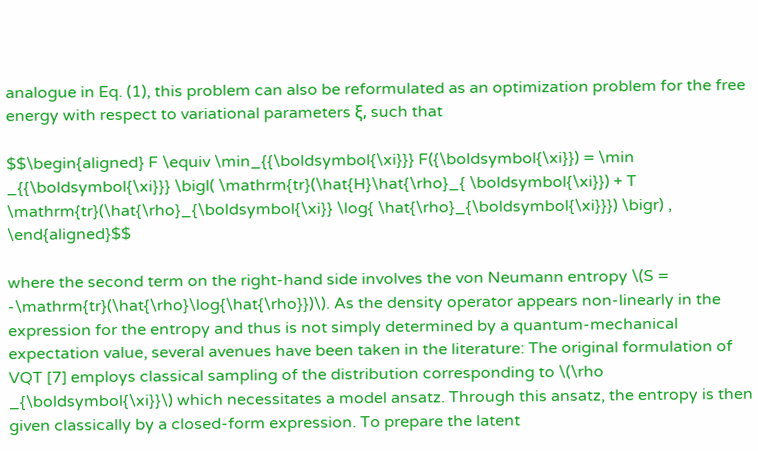analogue in Eq. (1), this problem can also be reformulated as an optimization problem for the free energy with respect to variational parameters ξ, such that

$$\begin{aligned} F \equiv \min_{{\boldsymbol{\xi}}} F({\boldsymbol{\xi}}) = \min _{{\boldsymbol{\xi}}} \bigl( \mathrm{tr}(\hat{H}\hat{\rho}_{ \boldsymbol{\xi}}) + T \mathrm{tr}(\hat{\rho}_{\boldsymbol{\xi}} \log{ \hat{\rho}_{\boldsymbol{\xi}}}) \bigr) , \end{aligned}$$

where the second term on the right-hand side involves the von Neumann entropy \(S = -\mathrm{tr}(\hat{\rho}\log{\hat{\rho}})\). As the density operator appears non-linearly in the expression for the entropy and thus is not simply determined by a quantum-mechanical expectation value, several avenues have been taken in the literature: The original formulation of VQT [7] employs classical sampling of the distribution corresponding to \(\rho _{\boldsymbol{\xi}}\) which necessitates a model ansatz. Through this ansatz, the entropy is then given classically by a closed-form expression. To prepare the latent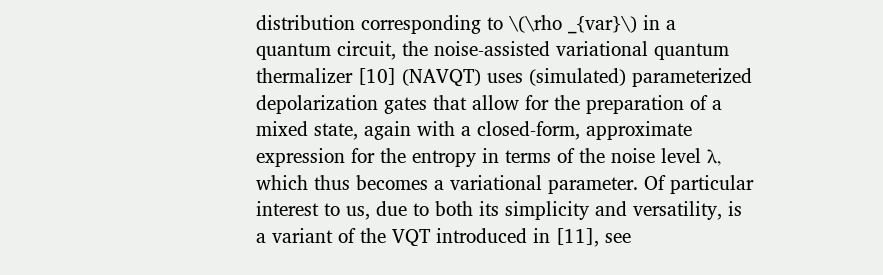distribution corresponding to \(\rho _{var}\) in a quantum circuit, the noise-assisted variational quantum thermalizer [10] (NAVQT) uses (simulated) parameterized depolarization gates that allow for the preparation of a mixed state, again with a closed-form, approximate expression for the entropy in terms of the noise level λ, which thus becomes a variational parameter. Of particular interest to us, due to both its simplicity and versatility, is a variant of the VQT introduced in [11], see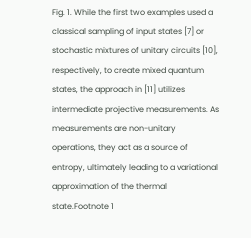Fig. 1. While the first two examples used a classical sampling of input states [7] or stochastic mixtures of unitary circuits [10], respectively, to create mixed quantum states, the approach in [11] utilizes intermediate projective measurements. As measurements are non-unitary operations, they act as a source of entropy, ultimately leading to a variational approximation of the thermal state.Footnote 1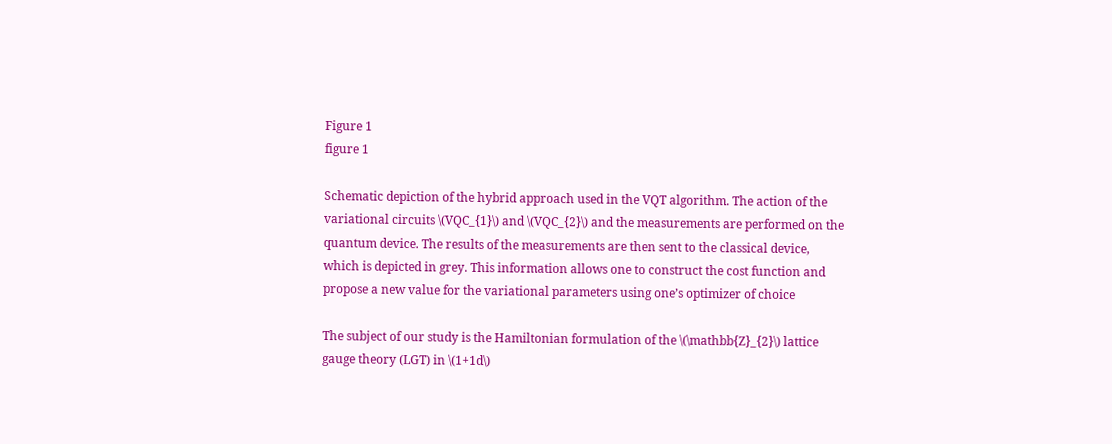Figure 1
figure 1

Schematic depiction of the hybrid approach used in the VQT algorithm. The action of the variational circuits \(VQC_{1}\) and \(VQC_{2}\) and the measurements are performed on the quantum device. The results of the measurements are then sent to the classical device, which is depicted in grey. This information allows one to construct the cost function and propose a new value for the variational parameters using one’s optimizer of choice

The subject of our study is the Hamiltonian formulation of the \(\mathbb{Z}_{2}\) lattice gauge theory (LGT) in \(1+1d\)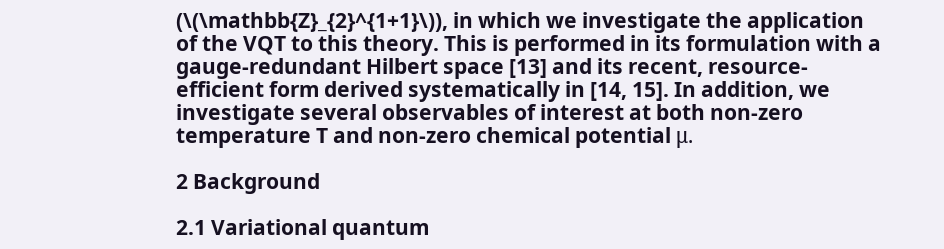(\(\mathbb{Z}_{2}^{1+1}\)), in which we investigate the application of the VQT to this theory. This is performed in its formulation with a gauge-redundant Hilbert space [13] and its recent, resource-efficient form derived systematically in [14, 15]. In addition, we investigate several observables of interest at both non-zero temperature T and non-zero chemical potential μ.

2 Background

2.1 Variational quantum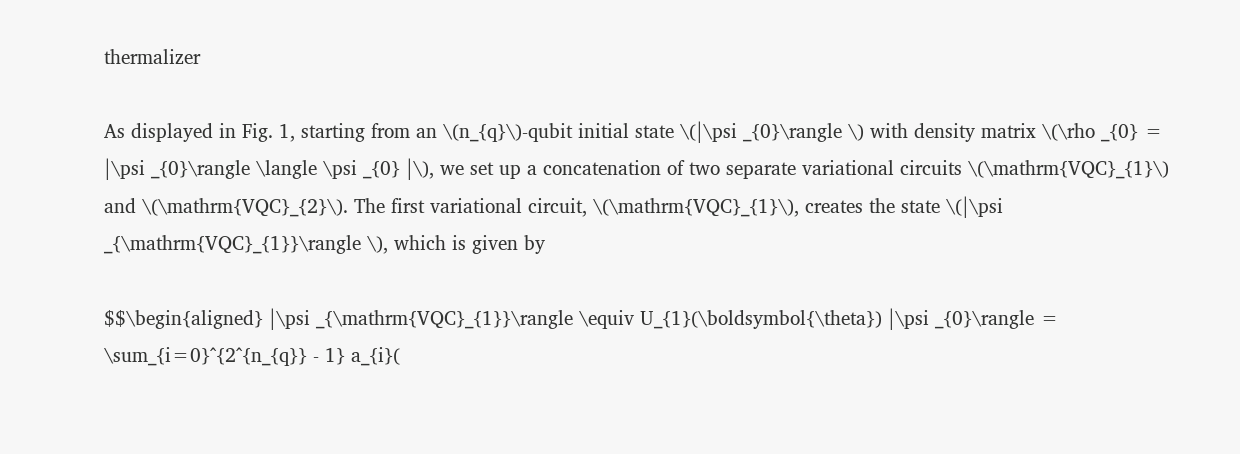thermalizer

As displayed in Fig. 1, starting from an \(n_{q}\)-qubit initial state \(|\psi _{0}\rangle \) with density matrix \(\rho _{0} = |\psi _{0}\rangle \langle \psi _{0} |\), we set up a concatenation of two separate variational circuits \(\mathrm{VQC}_{1}\) and \(\mathrm{VQC}_{2}\). The first variational circuit, \(\mathrm{VQC}_{1}\), creates the state \(|\psi _{\mathrm{VQC}_{1}}\rangle \), which is given by

$$\begin{aligned} |\psi _{\mathrm{VQC}_{1}}\rangle \equiv U_{1}(\boldsymbol{\theta}) |\psi _{0}\rangle = \sum_{i=0}^{2^{n_{q}} - 1} a_{i}(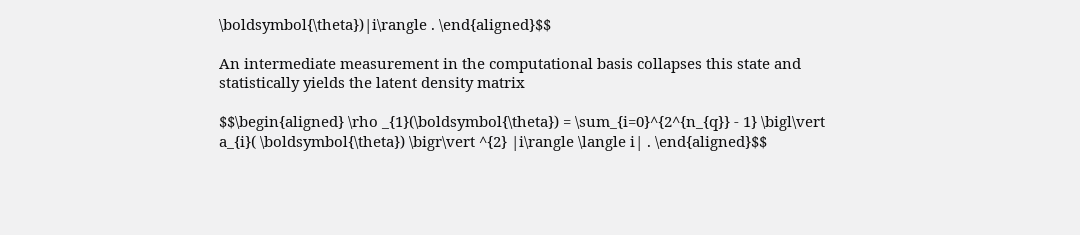\boldsymbol{\theta})|i\rangle . \end{aligned}$$

An intermediate measurement in the computational basis collapses this state and statistically yields the latent density matrix

$$\begin{aligned} \rho _{1}(\boldsymbol{\theta}) = \sum_{i=0}^{2^{n_{q}} - 1} \bigl\vert a_{i}( \boldsymbol{\theta}) \bigr\vert ^{2} |i\rangle \langle i| . \end{aligned}$$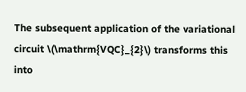The subsequent application of the variational circuit \(\mathrm{VQC}_{2}\) transforms this into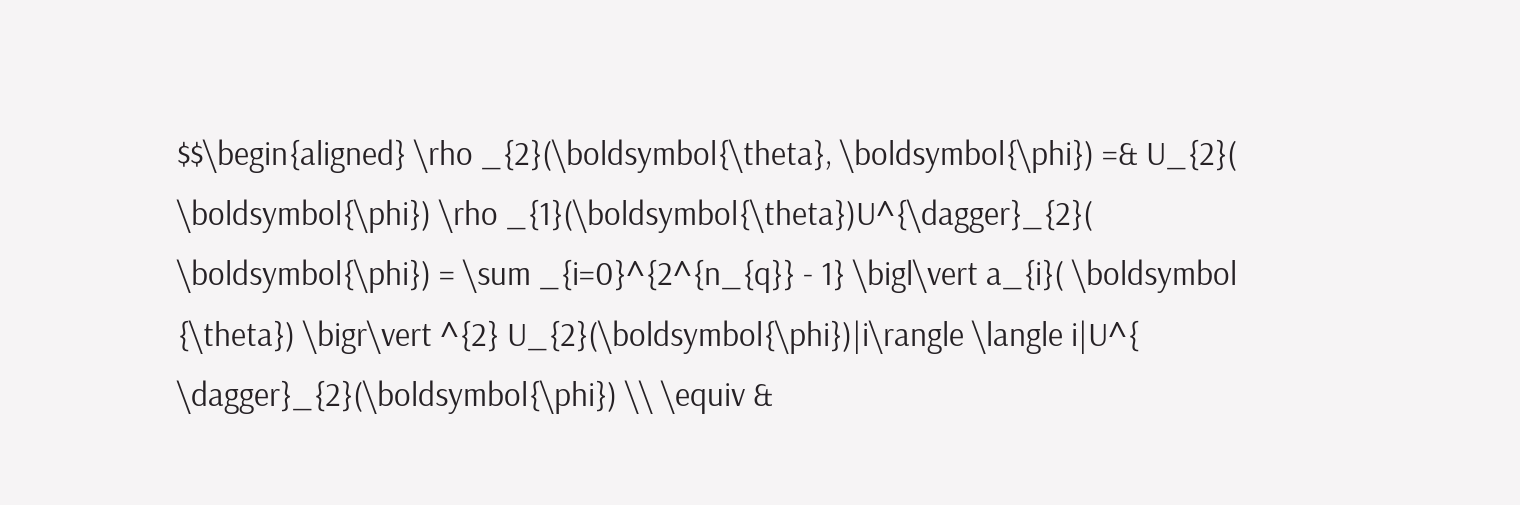$$\begin{aligned} \rho _{2}(\boldsymbol{\theta}, \boldsymbol{\phi}) =& U_{2}( \boldsymbol{\phi}) \rho _{1}(\boldsymbol{\theta})U^{\dagger}_{2}( \boldsymbol{\phi}) = \sum _{i=0}^{2^{n_{q}} - 1} \bigl\vert a_{i}( \boldsymbol {\theta}) \bigr\vert ^{2} U_{2}(\boldsymbol{\phi})|i\rangle \langle i|U^{ \dagger}_{2}(\boldsymbol{\phi}) \\ \equiv &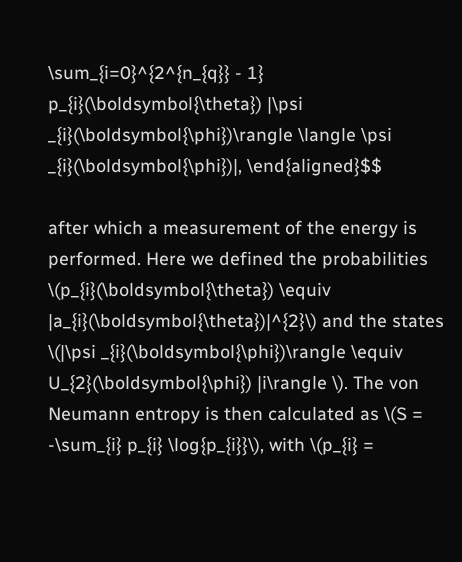\sum_{i=0}^{2^{n_{q}} - 1} p_{i}(\boldsymbol{\theta}) |\psi _{i}(\boldsymbol{\phi})\rangle \langle \psi _{i}(\boldsymbol{\phi})|, \end{aligned}$$

after which a measurement of the energy is performed. Here we defined the probabilities \(p_{i}(\boldsymbol{\theta}) \equiv |a_{i}(\boldsymbol{\theta})|^{2}\) and the states \(|\psi _{i}(\boldsymbol{\phi})\rangle \equiv U_{2}(\boldsymbol{\phi}) |i\rangle \). The von Neumann entropy is then calculated as \(S = -\sum_{i} p_{i} \log{p_{i}}\), with \(p_{i} =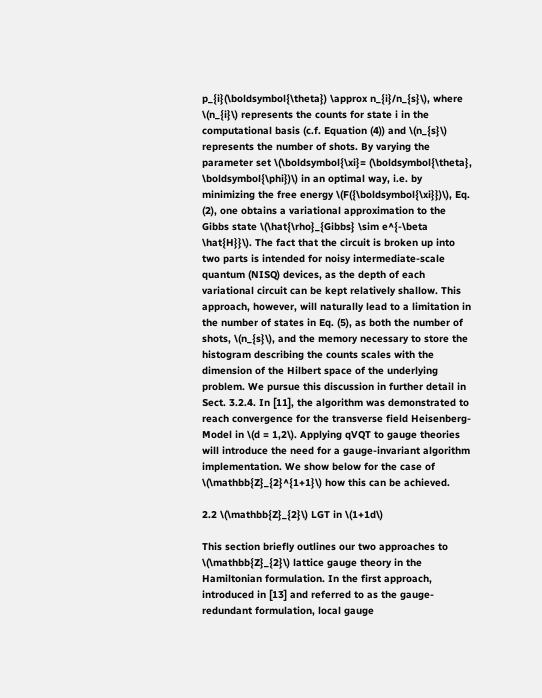p_{i}(\boldsymbol{\theta}) \approx n_{i}/n_{s}\), where \(n_{i}\) represents the counts for state i in the computational basis (c.f. Equation (4)) and \(n_{s}\) represents the number of shots. By varying the parameter set \(\boldsymbol{\xi}= (\boldsymbol{\theta}, \boldsymbol{\phi})\) in an optimal way, i.e. by minimizing the free energy \(F({\boldsymbol{\xi}})\), Eq. (2), one obtains a variational approximation to the Gibbs state \(\hat{\rho}_{Gibbs} \sim e^{-\beta \hat{H}}\). The fact that the circuit is broken up into two parts is intended for noisy intermediate-scale quantum (NISQ) devices, as the depth of each variational circuit can be kept relatively shallow. This approach, however, will naturally lead to a limitation in the number of states in Eq. (5), as both the number of shots, \(n_{s}\), and the memory necessary to store the histogram describing the counts scales with the dimension of the Hilbert space of the underlying problem. We pursue this discussion in further detail in Sect. 3.2.4. In [11], the algorithm was demonstrated to reach convergence for the transverse field Heisenberg-Model in \(d = 1,2\). Applying qVQT to gauge theories will introduce the need for a gauge-invariant algorithm implementation. We show below for the case of \(\mathbb{Z}_{2}^{1+1}\) how this can be achieved.

2.2 \(\mathbb{Z}_{2}\) LGT in \(1+1d\)

This section briefly outlines our two approaches to \(\mathbb{Z}_{2}\) lattice gauge theory in the Hamiltonian formulation. In the first approach, introduced in [13] and referred to as the gauge-redundant formulation, local gauge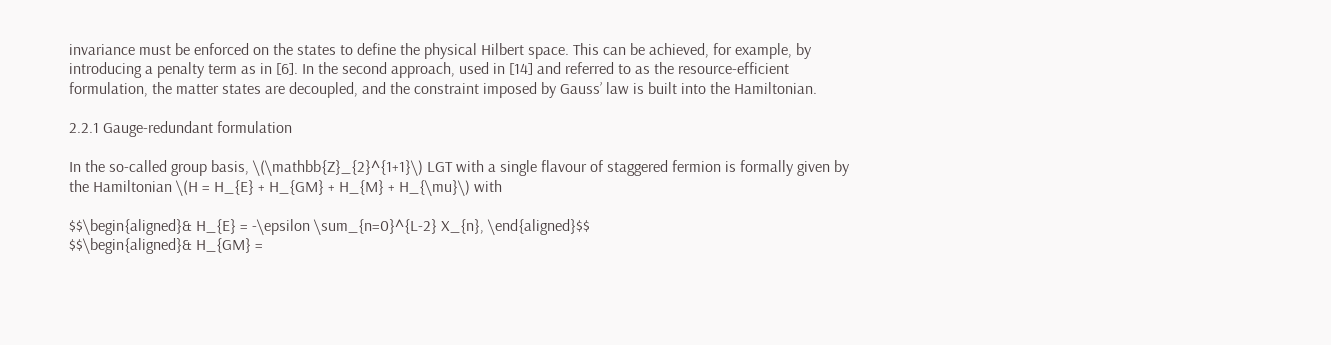invariance must be enforced on the states to define the physical Hilbert space. This can be achieved, for example, by introducing a penalty term as in [6]. In the second approach, used in [14] and referred to as the resource-efficient formulation, the matter states are decoupled, and the constraint imposed by Gauss’ law is built into the Hamiltonian.

2.2.1 Gauge-redundant formulation

In the so-called group basis, \(\mathbb{Z}_{2}^{1+1}\) LGT with a single flavour of staggered fermion is formally given by the Hamiltonian \(H = H_{E} + H_{GM} + H_{M} + H_{\mu}\) with

$$\begin{aligned}& H_{E} = -\epsilon \sum_{n=0}^{L-2} X_{n}, \end{aligned}$$
$$\begin{aligned}& H_{GM} =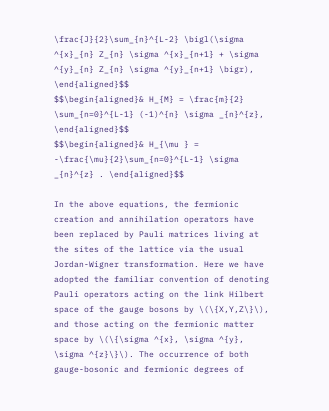\frac{J}{2}\sum_{n}^{L-2} \bigl(\sigma ^{x}_{n} Z_{n} \sigma ^{x}_{n+1} + \sigma ^{y}_{n} Z_{n} \sigma ^{y}_{n+1} \bigr), \end{aligned}$$
$$\begin{aligned}& H_{M} = \frac{m}{2} \sum_{n=0}^{L-1} (-1)^{n} \sigma _{n}^{z}, \end{aligned}$$
$$\begin{aligned}& H_{\mu } = -\frac{\mu}{2}\sum_{n=0}^{L-1} \sigma _{n}^{z} . \end{aligned}$$

In the above equations, the fermionic creation and annihilation operators have been replaced by Pauli matrices living at the sites of the lattice via the usual Jordan-Wigner transformation. Here we have adopted the familiar convention of denoting Pauli operators acting on the link Hilbert space of the gauge bosons by \(\{X,Y,Z\}\), and those acting on the fermionic matter space by \(\{\sigma ^{x}, \sigma ^{y}, \sigma ^{z}\}\). The occurrence of both gauge-bosonic and fermionic degrees of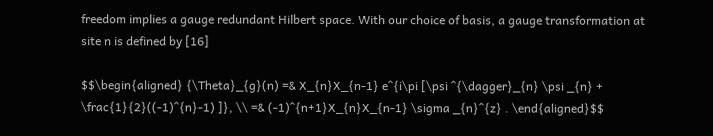freedom implies a gauge redundant Hilbert space. With our choice of basis, a gauge transformation at site n is defined by [16]

$$\begin{aligned} {\Theta}_{g}(n) =& X_{n}X_{n-1} e^{i\pi [\psi ^{\dagger}_{n} \psi _{n} + \frac{1}{2}((-1)^{n}-1) ]}, \\ =& (-1)^{n+1}X_{n}X_{n-1} \sigma _{n}^{z} . \end{aligned}$$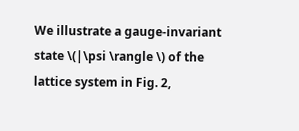We illustrate a gauge-invariant state \(|\psi \rangle \) of the lattice system in Fig. 2,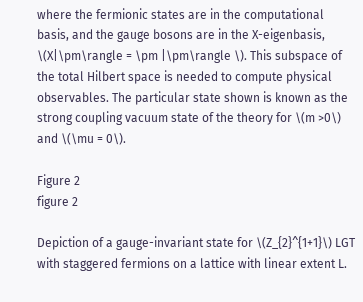where the fermionic states are in the computational basis, and the gauge bosons are in the X-eigenbasis, \(X|\pm\rangle = \pm |\pm\rangle \). This subspace of the total Hilbert space is needed to compute physical observables. The particular state shown is known as the strong coupling vacuum state of the theory for \(m >0\) and \(\mu = 0\).

Figure 2
figure 2

Depiction of a gauge-invariant state for \(Z_{2}^{1+1}\) LGT with staggered fermions on a lattice with linear extent L.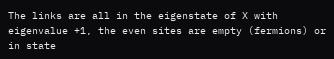The links are all in the eigenstate of X with eigenvalue +1, the even sites are empty (fermions) or in state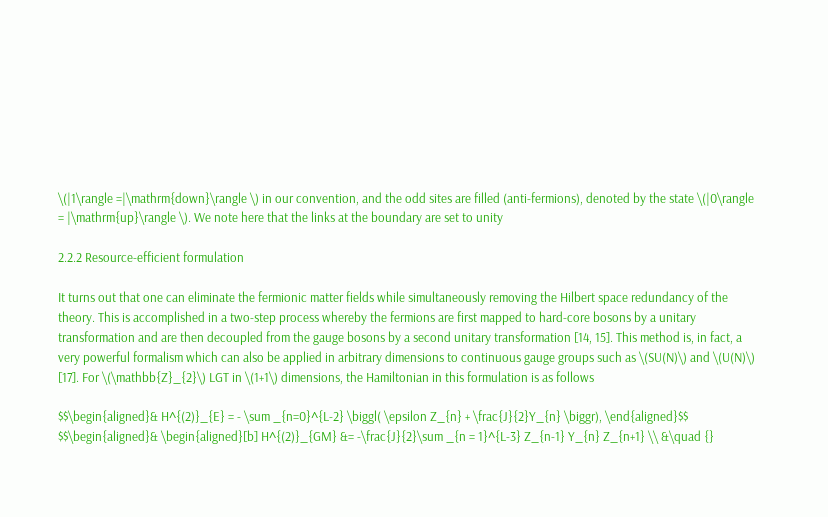\(|1\rangle =|\mathrm{down}\rangle \) in our convention, and the odd sites are filled (anti-fermions), denoted by the state \(|0\rangle = |\mathrm{up}\rangle \). We note here that the links at the boundary are set to unity

2.2.2 Resource-efficient formulation

It turns out that one can eliminate the fermionic matter fields while simultaneously removing the Hilbert space redundancy of the theory. This is accomplished in a two-step process whereby the fermions are first mapped to hard-core bosons by a unitary transformation and are then decoupled from the gauge bosons by a second unitary transformation [14, 15]. This method is, in fact, a very powerful formalism which can also be applied in arbitrary dimensions to continuous gauge groups such as \(SU(N)\) and \(U(N)\) [17]. For \(\mathbb{Z}_{2}\) LGT in \(1+1\) dimensions, the Hamiltonian in this formulation is as follows

$$\begin{aligned}& H^{(2)}_{E} = - \sum _{n=0}^{L-2} \biggl( \epsilon Z_{n} + \frac{J}{2}Y_{n} \biggr), \end{aligned}$$
$$\begin{aligned}& \begin{aligned}[b] H^{(2)}_{GM} &= -\frac{J}{2}\sum _{n = 1}^{L-3} Z_{n-1} Y_{n} Z_{n+1} \\ &\quad {}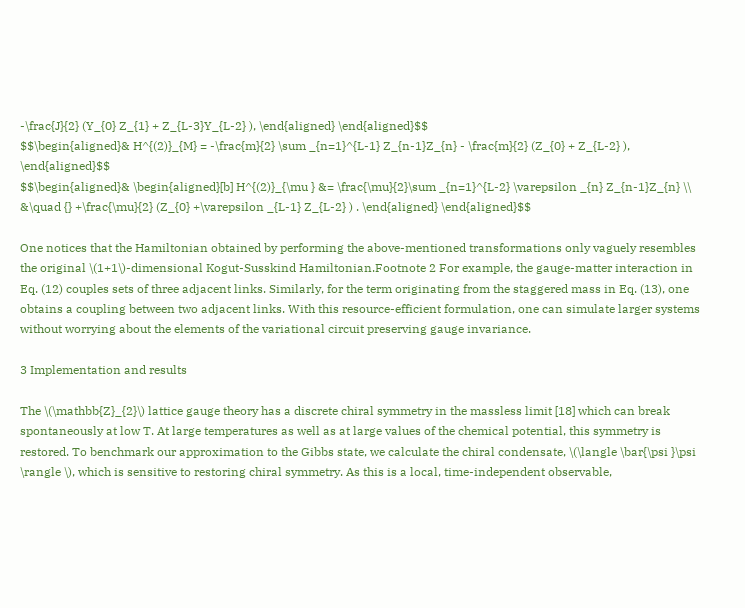-\frac{J}{2} (Y_{0} Z_{1} + Z_{L-3}Y_{L-2} ), \end{aligned} \end{aligned}$$
$$\begin{aligned}& H^{(2)}_{M} = -\frac{m}{2} \sum _{n=1}^{L-1} Z_{n-1}Z_{n} - \frac{m}{2} (Z_{0} + Z_{L-2} ), \end{aligned}$$
$$\begin{aligned}& \begin{aligned}[b] H^{(2)}_{\mu } &= \frac{\mu}{2}\sum _{n=1}^{L-2} \varepsilon _{n} Z_{n-1}Z_{n} \\ &\quad {} +\frac{\mu}{2} (Z_{0} +\varepsilon _{L-1} Z_{L-2} ) . \end{aligned} \end{aligned}$$

One notices that the Hamiltonian obtained by performing the above-mentioned transformations only vaguely resembles the original \(1+1\)-dimensional Kogut-Susskind Hamiltonian.Footnote 2 For example, the gauge-matter interaction in Eq. (12) couples sets of three adjacent links. Similarly, for the term originating from the staggered mass in Eq. (13), one obtains a coupling between two adjacent links. With this resource-efficient formulation, one can simulate larger systems without worrying about the elements of the variational circuit preserving gauge invariance.

3 Implementation and results

The \(\mathbb{Z}_{2}\) lattice gauge theory has a discrete chiral symmetry in the massless limit [18] which can break spontaneously at low T. At large temperatures as well as at large values of the chemical potential, this symmetry is restored. To benchmark our approximation to the Gibbs state, we calculate the chiral condensate, \(\langle \bar{\psi }\psi \rangle \), which is sensitive to restoring chiral symmetry. As this is a local, time-independent observable,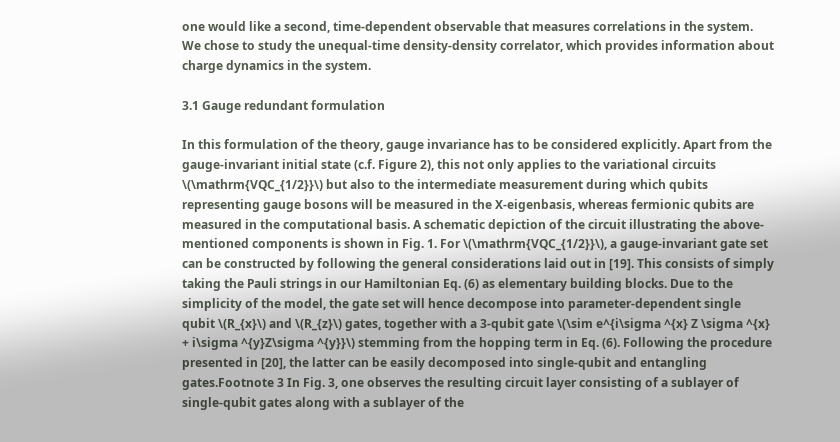one would like a second, time-dependent observable that measures correlations in the system. We chose to study the unequal-time density-density correlator, which provides information about charge dynamics in the system.

3.1 Gauge redundant formulation

In this formulation of the theory, gauge invariance has to be considered explicitly. Apart from the gauge-invariant initial state (c.f. Figure 2), this not only applies to the variational circuits \(\mathrm{VQC_{1/2}}\) but also to the intermediate measurement during which qubits representing gauge bosons will be measured in the X-eigenbasis, whereas fermionic qubits are measured in the computational basis. A schematic depiction of the circuit illustrating the above-mentioned components is shown in Fig. 1. For \(\mathrm{VQC_{1/2}}\), a gauge-invariant gate set can be constructed by following the general considerations laid out in [19]. This consists of simply taking the Pauli strings in our Hamiltonian Eq. (6) as elementary building blocks. Due to the simplicity of the model, the gate set will hence decompose into parameter-dependent single qubit \(R_{x}\) and \(R_{z}\) gates, together with a 3-qubit gate \(\sim e^{i\sigma ^{x} Z \sigma ^{x} + i\sigma ^{y}Z\sigma ^{y}}\) stemming from the hopping term in Eq. (6). Following the procedure presented in [20], the latter can be easily decomposed into single-qubit and entangling gates.Footnote 3 In Fig. 3, one observes the resulting circuit layer consisting of a sublayer of single-qubit gates along with a sublayer of the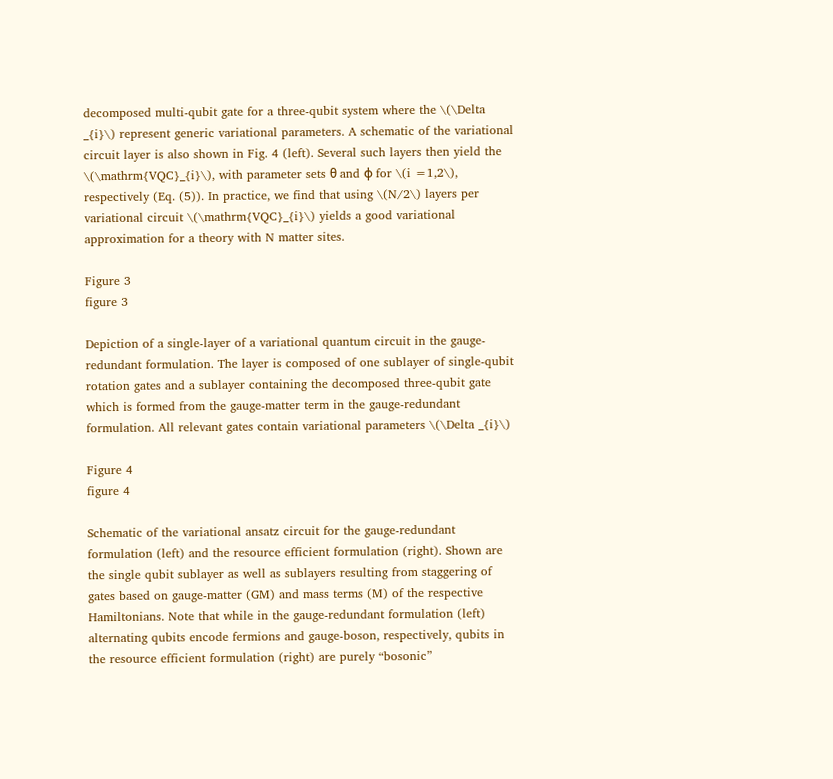decomposed multi-qubit gate for a three-qubit system where the \(\Delta _{i}\) represent generic variational parameters. A schematic of the variational circuit layer is also shown in Fig. 4 (left). Several such layers then yield the \(\mathrm{VQC}_{i}\), with parameter sets θ and ϕ for \(i =1,2\), respectively (Eq. (5)). In practice, we find that using \(N/2\) layers per variational circuit \(\mathrm{VQC}_{i}\) yields a good variational approximation for a theory with N matter sites.

Figure 3
figure 3

Depiction of a single-layer of a variational quantum circuit in the gauge-redundant formulation. The layer is composed of one sublayer of single-qubit rotation gates and a sublayer containing the decomposed three-qubit gate which is formed from the gauge-matter term in the gauge-redundant formulation. All relevant gates contain variational parameters \(\Delta _{i}\)

Figure 4
figure 4

Schematic of the variational ansatz circuit for the gauge-redundant formulation (left) and the resource efficient formulation (right). Shown are the single qubit sublayer as well as sublayers resulting from staggering of gates based on gauge-matter (GM) and mass terms (M) of the respective Hamiltonians. Note that while in the gauge-redundant formulation (left) alternating qubits encode fermions and gauge-boson, respectively, qubits in the resource efficient formulation (right) are purely “bosonic”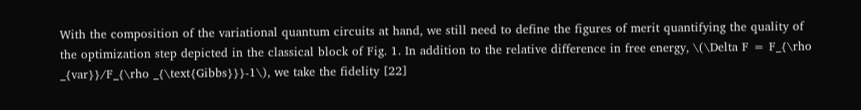With the composition of the variational quantum circuits at hand, we still need to define the figures of merit quantifying the quality of the optimization step depicted in the classical block of Fig. 1. In addition to the relative difference in free energy, \(\Delta F = F_{\rho _{var}}/F_{\rho _{\text{Gibbs}}}-1\), we take the fidelity [22]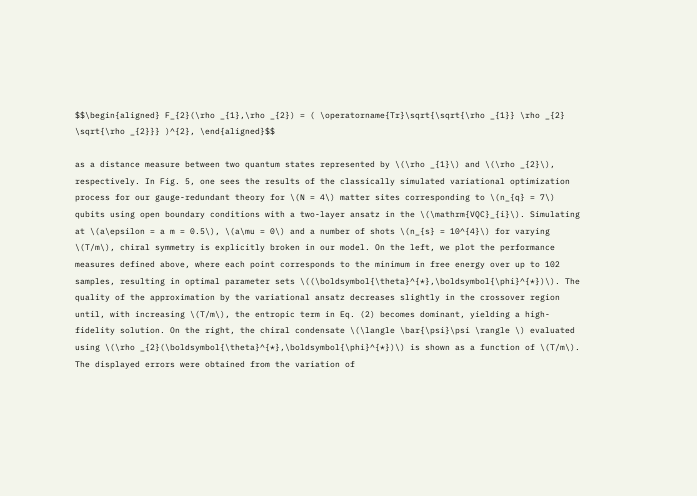$$\begin{aligned} F_{2}(\rho _{1},\rho _{2}) = ( \operatorname{Tr}\sqrt{\sqrt{\rho _{1}} \rho _{2} \sqrt{\rho _{2}}} )^{2}, \end{aligned}$$

as a distance measure between two quantum states represented by \(\rho _{1}\) and \(\rho _{2}\), respectively. In Fig. 5, one sees the results of the classically simulated variational optimization process for our gauge-redundant theory for \(N = 4\) matter sites corresponding to \(n_{q} = 7\) qubits using open boundary conditions with a two-layer ansatz in the \(\mathrm{VQC}_{i}\). Simulating at \(a\epsilon = a m = 0.5\), \(a\mu = 0\) and a number of shots \(n_{s} = 10^{4}\) for varying \(T/m\), chiral symmetry is explicitly broken in our model. On the left, we plot the performance measures defined above, where each point corresponds to the minimum in free energy over up to 102 samples, resulting in optimal parameter sets \((\boldsymbol{\theta}^{*},\boldsymbol{\phi}^{*})\). The quality of the approximation by the variational ansatz decreases slightly in the crossover region until, with increasing \(T/m\), the entropic term in Eq. (2) becomes dominant, yielding a high-fidelity solution. On the right, the chiral condensate \(\langle \bar{\psi}\psi \rangle \) evaluated using \(\rho _{2}(\boldsymbol{\theta}^{*},\boldsymbol{\phi}^{*})\) is shown as a function of \(T/m\). The displayed errors were obtained from the variation of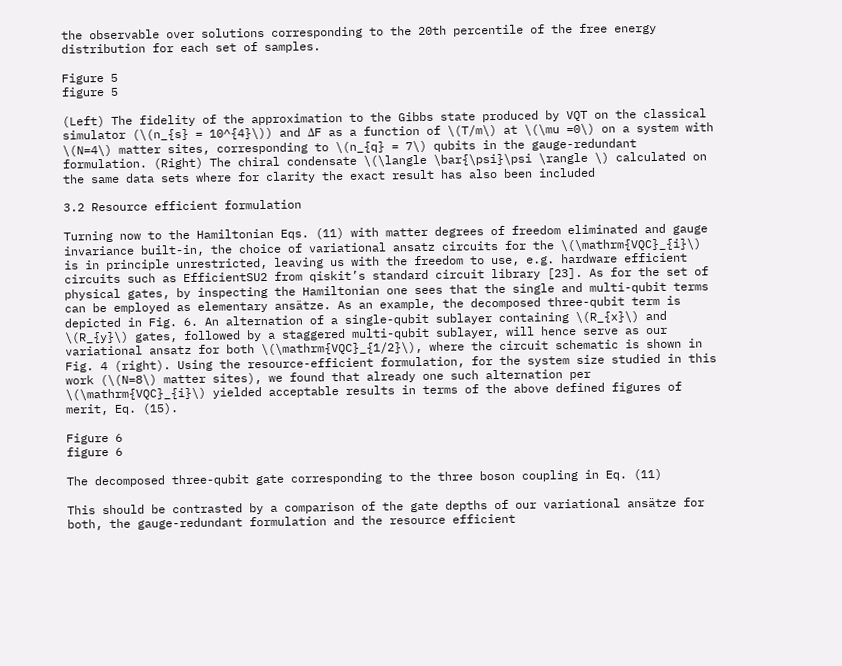the observable over solutions corresponding to the 20th percentile of the free energy distribution for each set of samples.

Figure 5
figure 5

(Left) The fidelity of the approximation to the Gibbs state produced by VQT on the classical simulator (\(n_{s} = 10^{4}\)) and ΔF as a function of \(T/m\) at \(\mu =0\) on a system with \(N=4\) matter sites, corresponding to \(n_{q} = 7\) qubits in the gauge-redundant formulation. (Right) The chiral condensate \(\langle \bar{\psi}\psi \rangle \) calculated on the same data sets where for clarity the exact result has also been included

3.2 Resource efficient formulation

Turning now to the Hamiltonian Eqs. (11) with matter degrees of freedom eliminated and gauge invariance built-in, the choice of variational ansatz circuits for the \(\mathrm{VQC}_{i}\) is in principle unrestricted, leaving us with the freedom to use, e.g. hardware efficient circuits such as EfficientSU2 from qiskit’s standard circuit library [23]. As for the set of physical gates, by inspecting the Hamiltonian one sees that the single and multi-qubit terms can be employed as elementary ansätze. As an example, the decomposed three-qubit term is depicted in Fig. 6. An alternation of a single-qubit sublayer containing \(R_{x}\) and \(R_{y}\) gates, followed by a staggered multi-qubit sublayer, will hence serve as our variational ansatz for both \(\mathrm{VQC}_{1/2}\), where the circuit schematic is shown in Fig. 4 (right). Using the resource-efficient formulation, for the system size studied in this work (\(N=8\) matter sites), we found that already one such alternation per \(\mathrm{VQC}_{i}\) yielded acceptable results in terms of the above defined figures of merit, Eq. (15).

Figure 6
figure 6

The decomposed three-qubit gate corresponding to the three boson coupling in Eq. (11)

This should be contrasted by a comparison of the gate depths of our variational ansätze for both, the gauge-redundant formulation and the resource efficient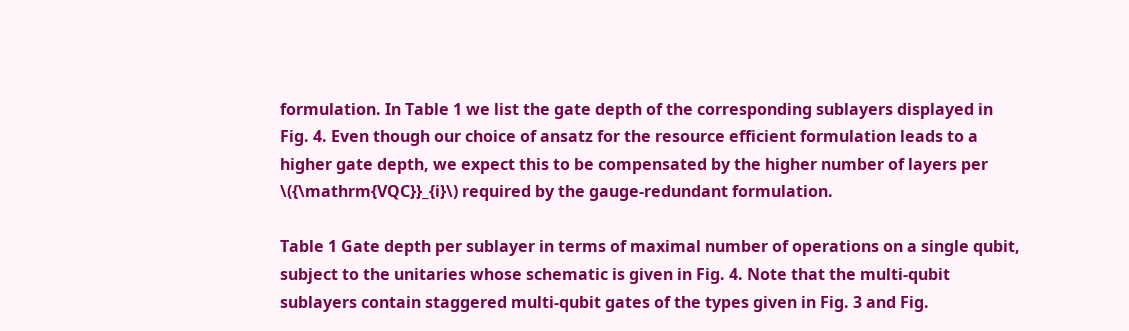formulation. In Table 1 we list the gate depth of the corresponding sublayers displayed in Fig. 4. Even though our choice of ansatz for the resource efficient formulation leads to a higher gate depth, we expect this to be compensated by the higher number of layers per \({\mathrm{VQC}}_{i}\) required by the gauge-redundant formulation.

Table 1 Gate depth per sublayer in terms of maximal number of operations on a single qubit, subject to the unitaries whose schematic is given in Fig. 4. Note that the multi-qubit sublayers contain staggered multi-qubit gates of the types given in Fig. 3 and Fig.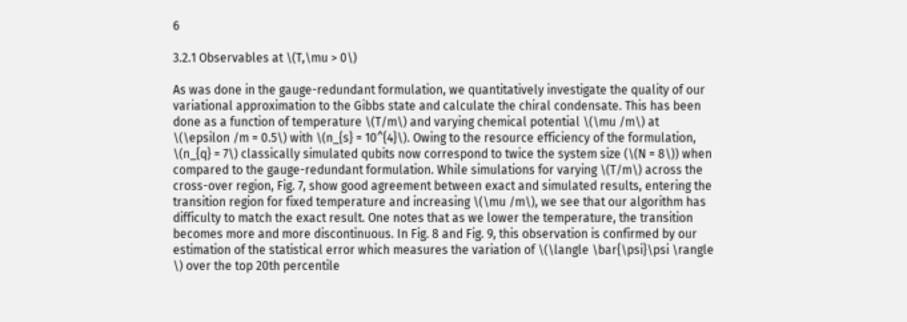6

3.2.1 Observables at \(T,\mu > 0\)

As was done in the gauge-redundant formulation, we quantitatively investigate the quality of our variational approximation to the Gibbs state and calculate the chiral condensate. This has been done as a function of temperature \(T/m\) and varying chemical potential \(\mu /m\) at \(\epsilon /m = 0.5\) with \(n_{s} = 10^{4}\). Owing to the resource efficiency of the formulation, \(n_{q} = 7\) classically simulated qubits now correspond to twice the system size (\(N = 8\)) when compared to the gauge-redundant formulation. While simulations for varying \(T/m\) across the cross-over region, Fig. 7, show good agreement between exact and simulated results, entering the transition region for fixed temperature and increasing \(\mu /m\), we see that our algorithm has difficulty to match the exact result. One notes that as we lower the temperature, the transition becomes more and more discontinuous. In Fig. 8 and Fig. 9, this observation is confirmed by our estimation of the statistical error which measures the variation of \(\langle \bar{\psi}\psi \rangle \) over the top 20th percentile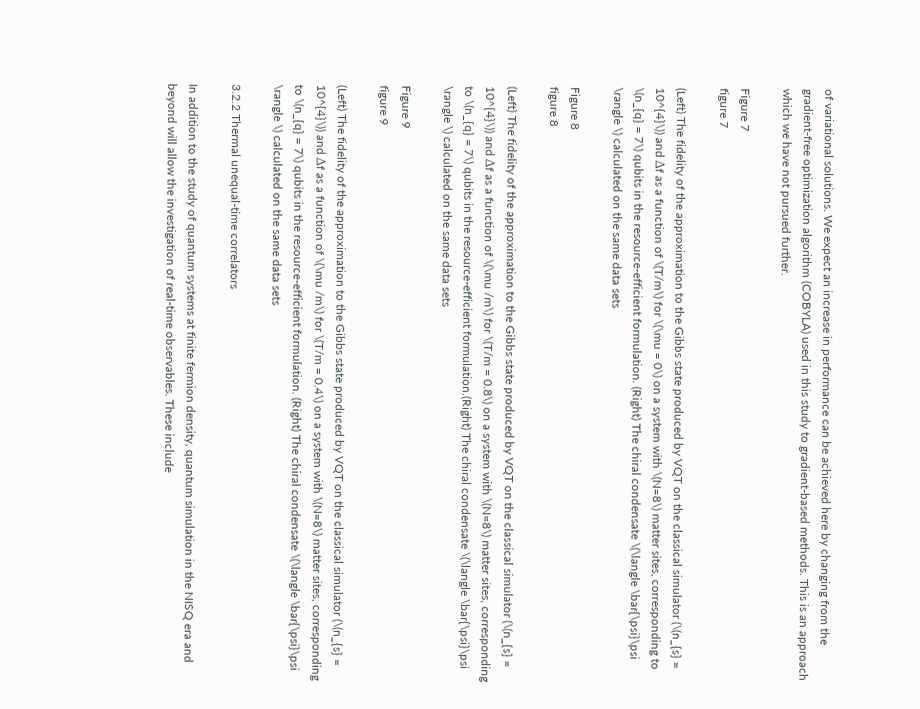of variational solutions. We expect an increase in performance can be achieved here by changing from the gradient-free optimization algorithm (COBYLA) used in this study to gradient-based methods. This is an approach which we have not pursued further.

Figure 7
figure 7

(Left) The fidelity of the approximation to the Gibbs state produced by VQT on the classical simulator (\(n_{s} = 10^{4}\)) and Δf as a function of \(T/m\) for \(\mu = 0\) on a system with \(N=8\) matter sites, corresponding to \(n_{q} = 7\) qubits in the resource-efficient formulation. (Right) The chiral condensate \(\langle \bar{\psi}\psi \rangle \) calculated on the same data sets

Figure 8
figure 8

(Left) The fidelity of the approximation to the Gibbs state produced by VQT on the classical simulator (\(n_{s} = 10^{4}\)) and Δf as a function of \(\mu /m\) for \(T/m = 0.8\) on a system with \(N=8\) matter sites, corresponding to \(n_{q} = 7\) qubits in the resource-efficient formulation.(Right) The chiral condensate \(\langle \bar{\psi}\psi \rangle \) calculated on the same data sets

Figure 9
figure 9

(Left) The fidelity of the approximation to the Gibbs state produced by VQT on the classical simulator (\(n_{s} = 10^{4}\)) and Δf as a function of \(\mu /m\) for \(T/m = 0.4\) on a system with \(N=8\) matter sites, corresponding to \(n_{q} = 7\) qubits in the resource-efficient formulation. (Right) The chiral condensate \(\langle \bar{\psi}\psi \rangle \) calculated on the same data sets

3.2.2 Thermal unequal-time correlators

In addition to the study of quantum systems at finite fermion density, quantum simulation in the NISQ era and beyond will allow the investigation of real-time observables. These include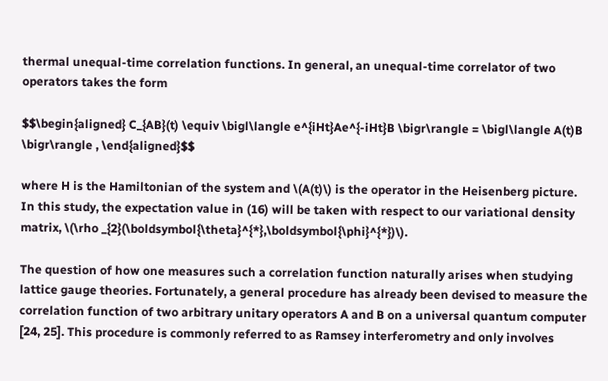thermal unequal-time correlation functions. In general, an unequal-time correlator of two operators takes the form

$$\begin{aligned} C_{AB}(t) \equiv \bigl\langle e^{iHt}Ae^{-iHt}B \bigr\rangle = \bigl\langle A(t)B \bigr\rangle , \end{aligned}$$

where H is the Hamiltonian of the system and \(A(t)\) is the operator in the Heisenberg picture. In this study, the expectation value in (16) will be taken with respect to our variational density matrix, \(\rho _{2}(\boldsymbol{\theta}^{*},\boldsymbol{\phi}^{*})\).

The question of how one measures such a correlation function naturally arises when studying lattice gauge theories. Fortunately, a general procedure has already been devised to measure the correlation function of two arbitrary unitary operators A and B on a universal quantum computer [24, 25]. This procedure is commonly referred to as Ramsey interferometry and only involves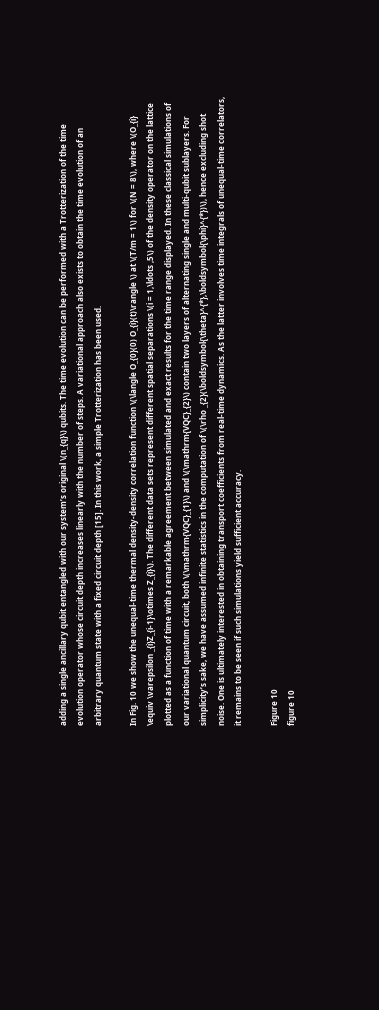adding a single ancillary qubit entangled with our system’s original \(n_{q}\) qubits. The time evolution can be performed with a Trotterization of the time evolution operator whose circuit depth increases linearly with the number of steps. A variational approach also exists to obtain the time evolution of an arbitrary quantum state with a fixed circuit depth [15]. In this work, a simple Trotterization has been used.

In Fig. 10 we show the unequal-time thermal density-density correlation function \(\langle O_{0}(0) O_{i}(t)\rangle \) at \(T/m = 1\) for \(N = 8\), where \(O_{i} \equiv \varepsilon _{i}Z_{i-1}\otimes Z_{i}\). The different data sets represent different spatial separations \(i = 1,\ldots ,5\) of the density operator on the lattice plotted as a function of time with a remarkable agreement between simulated and exact results for the time range displayed. In these classical simulations of our variational quantum circuit, both \(\mathrm{VQC}_{1}\) and \(\mathrm{VQC}_{2}\) contain two layers of alternating single and multi-qubit sublayers. For simplicity’s sake, we have assumed infinite statistics in the computation of \(\rho _{2}(\boldsymbol{\theta}^{*},\boldsymbol{\phi}^{*})\), hence excluding shot noise. One is ultimately interested in obtaining transport coefficients from real-time dynamics. As the latter involves time integrals of unequal-time correlators, it remains to be seen if such simulations yield sufficient accuracy.

Figure 10
figure 10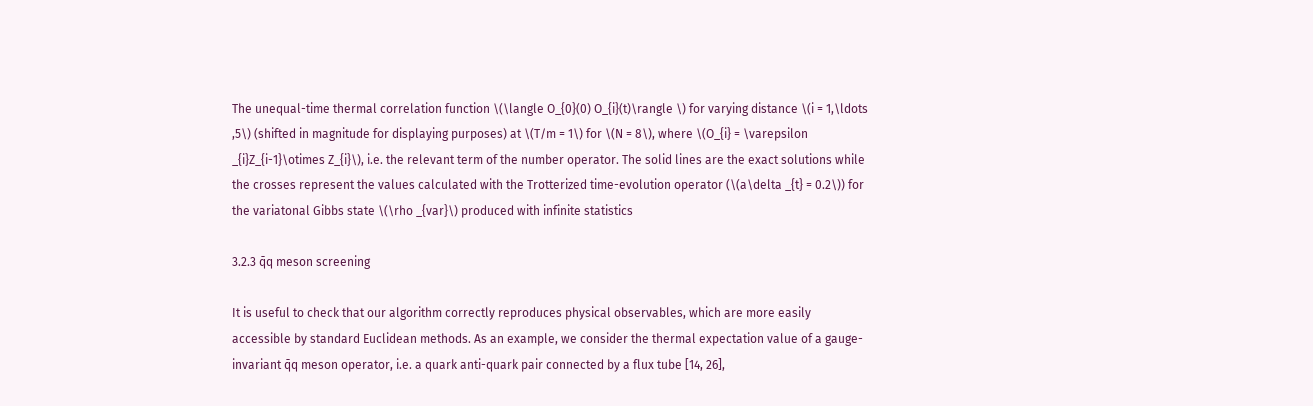The unequal-time thermal correlation function \(\langle O_{0}(0) O_{i}(t)\rangle \) for varying distance \(i = 1,\ldots ,5\) (shifted in magnitude for displaying purposes) at \(T/m = 1\) for \(N = 8\), where \(O_{i} = \varepsilon _{i}Z_{i-1}\otimes Z_{i}\), i.e. the relevant term of the number operator. The solid lines are the exact solutions while the crosses represent the values calculated with the Trotterized time-evolution operator (\(a\delta _{t} = 0.2\)) for the variatonal Gibbs state \(\rho _{var}\) produced with infinite statistics

3.2.3 q̄q meson screening

It is useful to check that our algorithm correctly reproduces physical observables, which are more easily accessible by standard Euclidean methods. As an example, we consider the thermal expectation value of a gauge-invariant q̄q meson operator, i.e. a quark anti-quark pair connected by a flux tube [14, 26],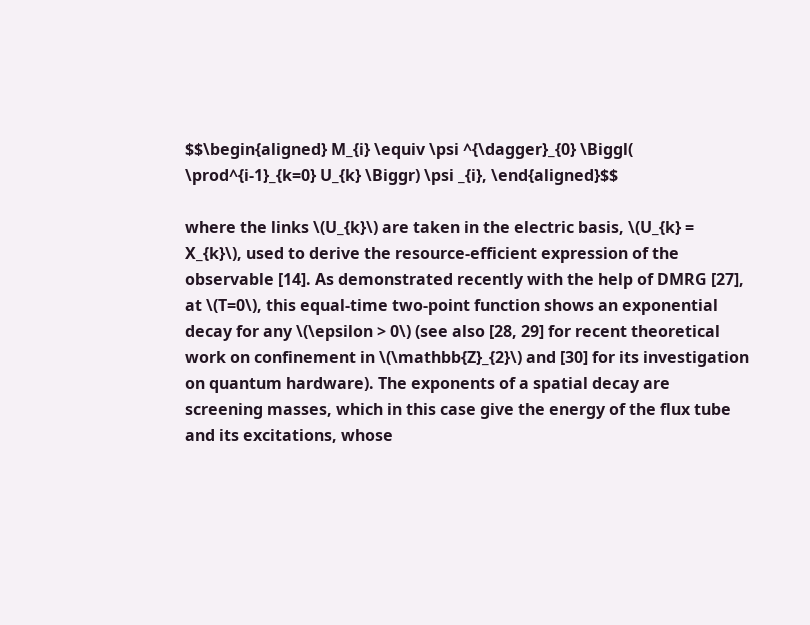$$\begin{aligned} M_{i} \equiv \psi ^{\dagger}_{0} \Biggl( \prod^{i-1}_{k=0} U_{k} \Biggr) \psi _{i}, \end{aligned}$$

where the links \(U_{k}\) are taken in the electric basis, \(U_{k} = X_{k}\), used to derive the resource-efficient expression of the observable [14]. As demonstrated recently with the help of DMRG [27], at \(T=0\), this equal-time two-point function shows an exponential decay for any \(\epsilon > 0\) (see also [28, 29] for recent theoretical work on confinement in \(\mathbb{Z}_{2}\) and [30] for its investigation on quantum hardware). The exponents of a spatial decay are screening masses, which in this case give the energy of the flux tube and its excitations, whose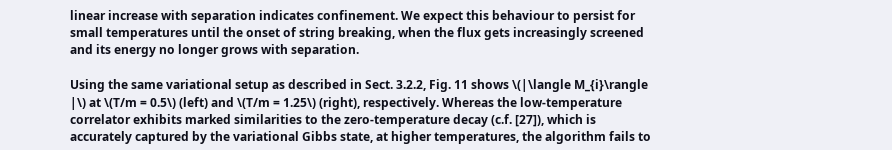linear increase with separation indicates confinement. We expect this behaviour to persist for small temperatures until the onset of string breaking, when the flux gets increasingly screened and its energy no longer grows with separation.

Using the same variational setup as described in Sect. 3.2.2, Fig. 11 shows \(|\langle M_{i}\rangle |\) at \(T/m = 0.5\) (left) and \(T/m = 1.25\) (right), respectively. Whereas the low-temperature correlator exhibits marked similarities to the zero-temperature decay (c.f. [27]), which is accurately captured by the variational Gibbs state, at higher temperatures, the algorithm fails to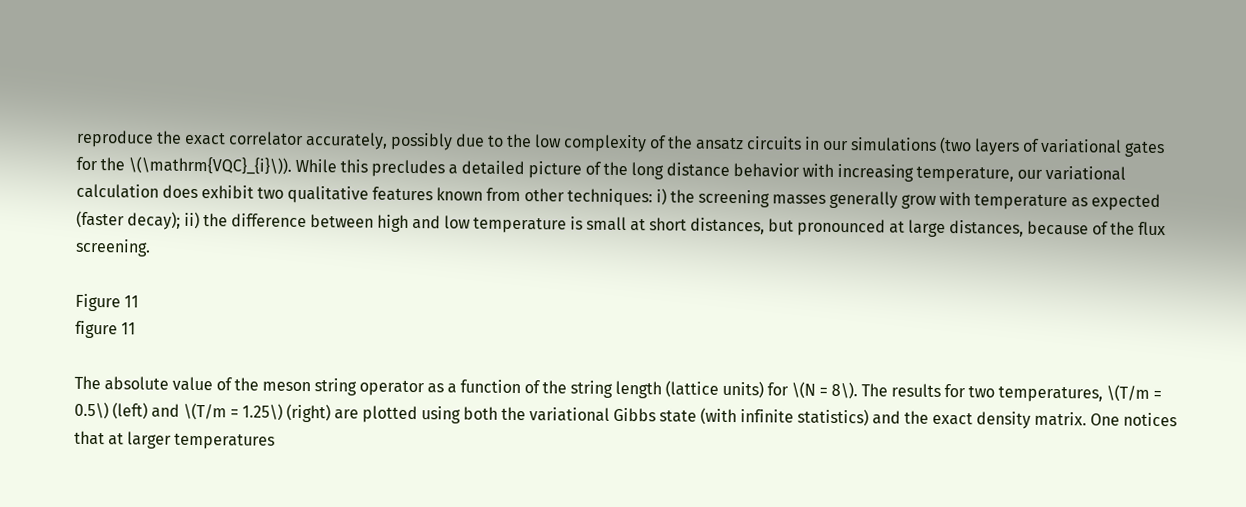reproduce the exact correlator accurately, possibly due to the low complexity of the ansatz circuits in our simulations (two layers of variational gates for the \(\mathrm{VQC}_{i}\)). While this precludes a detailed picture of the long distance behavior with increasing temperature, our variational calculation does exhibit two qualitative features known from other techniques: i) the screening masses generally grow with temperature as expected (faster decay); ii) the difference between high and low temperature is small at short distances, but pronounced at large distances, because of the flux screening.

Figure 11
figure 11

The absolute value of the meson string operator as a function of the string length (lattice units) for \(N = 8\). The results for two temperatures, \(T/m = 0.5\) (left) and \(T/m = 1.25\) (right) are plotted using both the variational Gibbs state (with infinite statistics) and the exact density matrix. One notices that at larger temperatures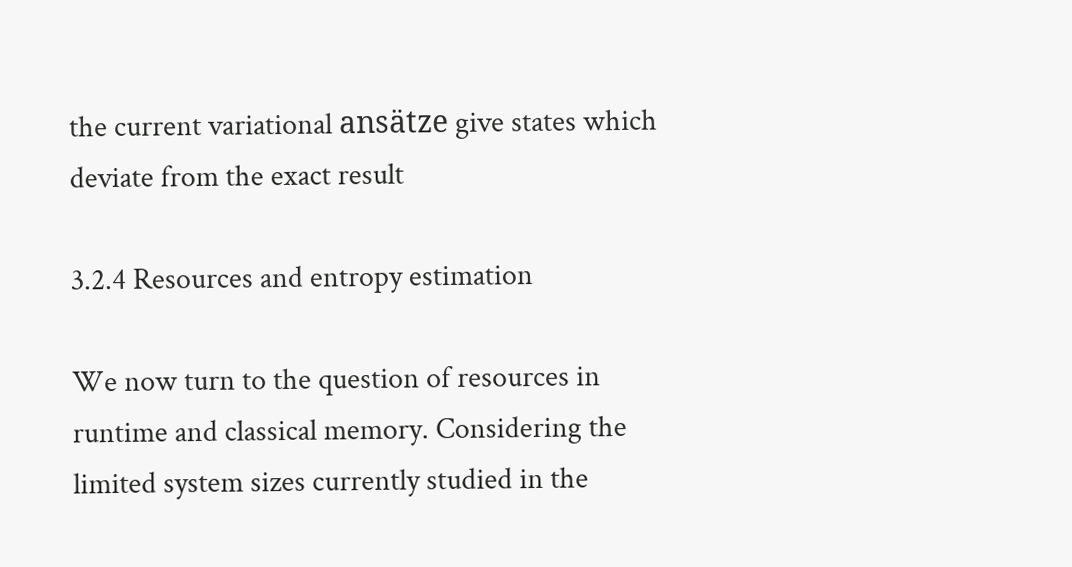the current variational ansätze give states which deviate from the exact result

3.2.4 Resources and entropy estimation

We now turn to the question of resources in runtime and classical memory. Considering the limited system sizes currently studied in the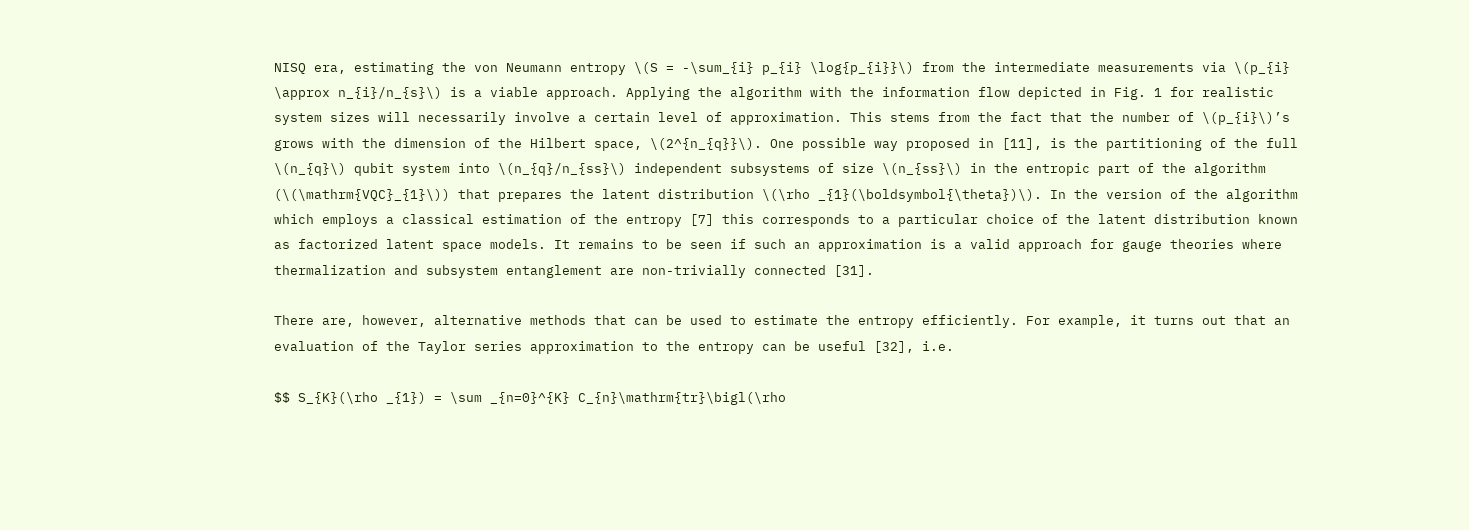NISQ era, estimating the von Neumann entropy \(S = -\sum_{i} p_{i} \log{p_{i}}\) from the intermediate measurements via \(p_{i} \approx n_{i}/n_{s}\) is a viable approach. Applying the algorithm with the information flow depicted in Fig. 1 for realistic system sizes will necessarily involve a certain level of approximation. This stems from the fact that the number of \(p_{i}\)’s grows with the dimension of the Hilbert space, \(2^{n_{q}}\). One possible way proposed in [11], is the partitioning of the full \(n_{q}\) qubit system into \(n_{q}/n_{ss}\) independent subsystems of size \(n_{ss}\) in the entropic part of the algorithm (\(\mathrm{VQC}_{1}\)) that prepares the latent distribution \(\rho _{1}(\boldsymbol{\theta})\). In the version of the algorithm which employs a classical estimation of the entropy [7] this corresponds to a particular choice of the latent distribution known as factorized latent space models. It remains to be seen if such an approximation is a valid approach for gauge theories where thermalization and subsystem entanglement are non-trivially connected [31].

There are, however, alternative methods that can be used to estimate the entropy efficiently. For example, it turns out that an evaluation of the Taylor series approximation to the entropy can be useful [32], i.e.

$$ S_{K}(\rho _{1}) = \sum _{n=0}^{K} C_{n}\mathrm{tr}\bigl(\rho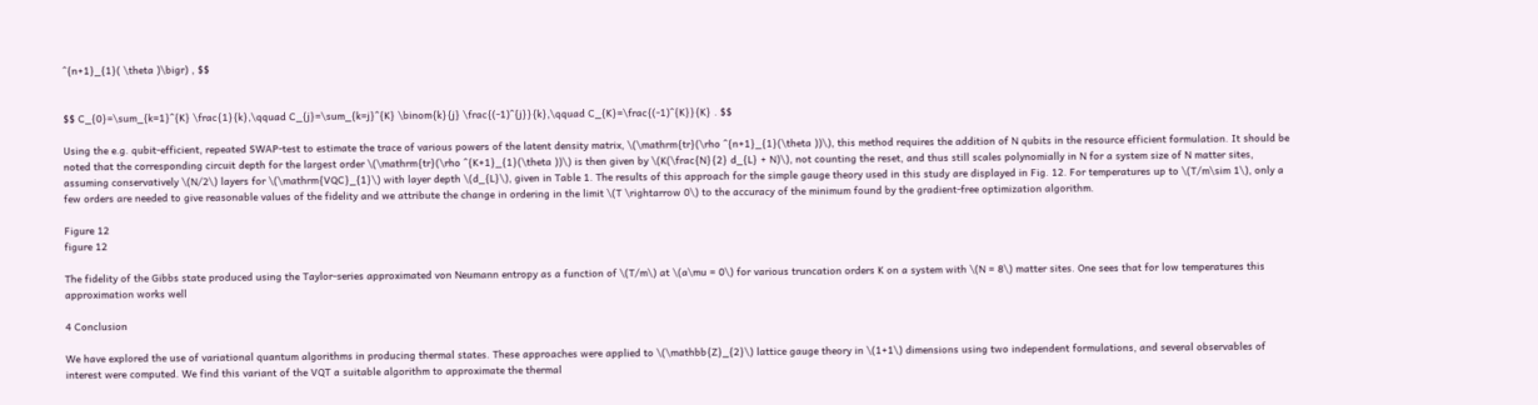^{n+1}_{1}( \theta )\bigr) , $$


$$ C_{0}=\sum_{k=1}^{K} \frac{1}{k},\qquad C_{j}=\sum_{k=j}^{K} \binom{k}{j} \frac{(-1)^{j}}{k},\qquad C_{K}=\frac{(-1)^{K}}{K} . $$

Using the e.g. qubit-efficient, repeated SWAP-test to estimate the trace of various powers of the latent density matrix, \(\mathrm{tr}(\rho ^{n+1}_{1}(\theta ))\), this method requires the addition of N qubits in the resource efficient formulation. It should be noted that the corresponding circuit depth for the largest order \(\mathrm{tr}(\rho ^{K+1}_{1}(\theta ))\) is then given by \(K(\frac{N}{2} d_{L} + N)\), not counting the reset, and thus still scales polynomially in N for a system size of N matter sites, assuming conservatively \(N/2\) layers for \(\mathrm{VQC}_{1}\) with layer depth \(d_{L}\), given in Table 1. The results of this approach for the simple gauge theory used in this study are displayed in Fig. 12. For temperatures up to \(T/m\sim 1\), only a few orders are needed to give reasonable values of the fidelity and we attribute the change in ordering in the limit \(T \rightarrow 0\) to the accuracy of the minimum found by the gradient-free optimization algorithm.

Figure 12
figure 12

The fidelity of the Gibbs state produced using the Taylor-series approximated von Neumann entropy as a function of \(T/m\) at \(a\mu = 0\) for various truncation orders K on a system with \(N = 8\) matter sites. One sees that for low temperatures this approximation works well

4 Conclusion

We have explored the use of variational quantum algorithms in producing thermal states. These approaches were applied to \(\mathbb{Z}_{2}\) lattice gauge theory in \(1+1\) dimensions using two independent formulations, and several observables of interest were computed. We find this variant of the VQT a suitable algorithm to approximate the thermal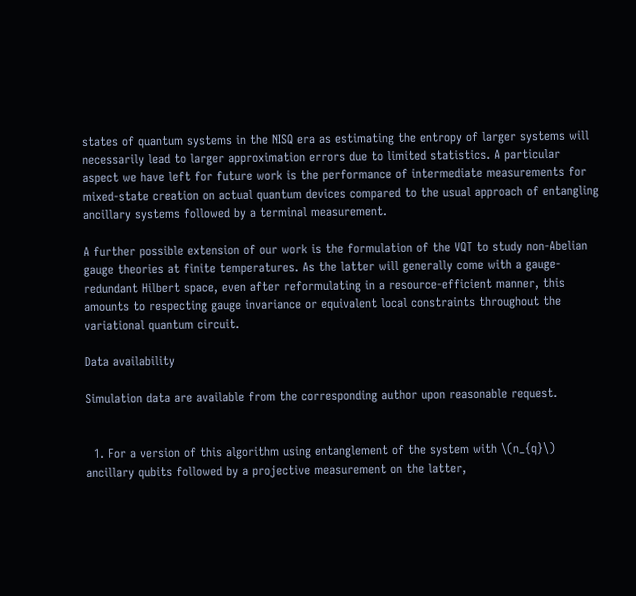states of quantum systems in the NISQ era as estimating the entropy of larger systems will necessarily lead to larger approximation errors due to limited statistics. A particular aspect we have left for future work is the performance of intermediate measurements for mixed-state creation on actual quantum devices compared to the usual approach of entangling ancillary systems followed by a terminal measurement.

A further possible extension of our work is the formulation of the VQT to study non-Abelian gauge theories at finite temperatures. As the latter will generally come with a gauge-redundant Hilbert space, even after reformulating in a resource-efficient manner, this amounts to respecting gauge invariance or equivalent local constraints throughout the variational quantum circuit.

Data availability

Simulation data are available from the corresponding author upon reasonable request.


  1. For a version of this algorithm using entanglement of the system with \(n_{q}\) ancillary qubits followed by a projective measurement on the latter,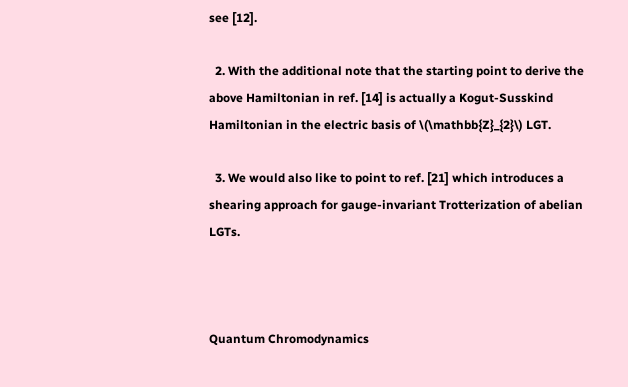see [12].

  2. With the additional note that the starting point to derive the above Hamiltonian in ref. [14] is actually a Kogut-Susskind Hamiltonian in the electric basis of \(\mathbb{Z}_{2}\) LGT.

  3. We would also like to point to ref. [21] which introduces a shearing approach for gauge-invariant Trotterization of abelian LGTs.



Quantum Chromodynamics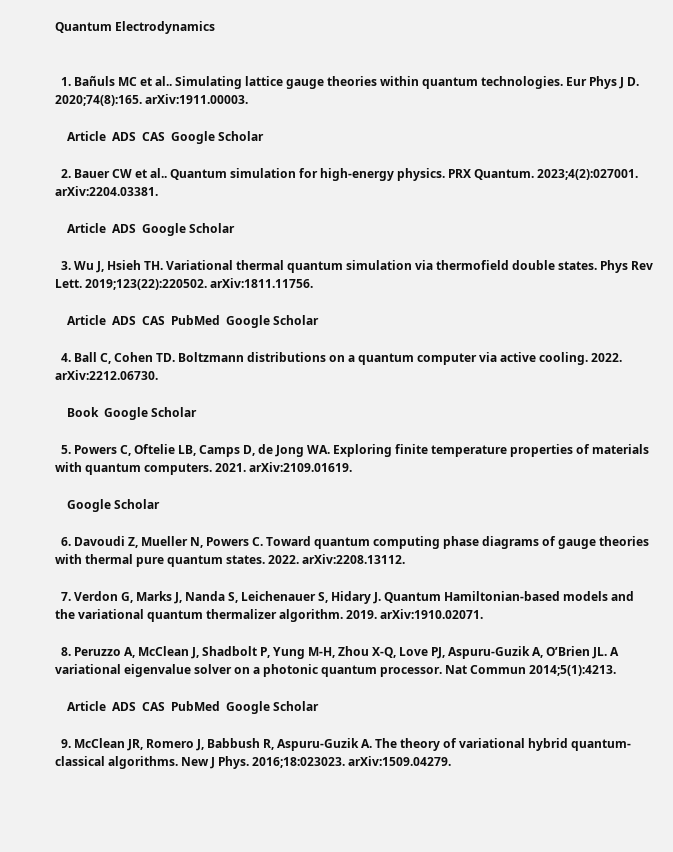Quantum Electrodynamics


  1. Bañuls MC et al.. Simulating lattice gauge theories within quantum technologies. Eur Phys J D. 2020;74(8):165. arXiv:1911.00003.

    Article  ADS  CAS  Google Scholar

  2. Bauer CW et al.. Quantum simulation for high-energy physics. PRX Quantum. 2023;4(2):027001. arXiv:2204.03381.

    Article  ADS  Google Scholar

  3. Wu J, Hsieh TH. Variational thermal quantum simulation via thermofield double states. Phys Rev Lett. 2019;123(22):220502. arXiv:1811.11756.

    Article  ADS  CAS  PubMed  Google Scholar

  4. Ball C, Cohen TD. Boltzmann distributions on a quantum computer via active cooling. 2022. arXiv:2212.06730.

    Book  Google Scholar

  5. Powers C, Oftelie LB, Camps D, de Jong WA. Exploring finite temperature properties of materials with quantum computers. 2021. arXiv:2109.01619.

    Google Scholar

  6. Davoudi Z, Mueller N, Powers C. Toward quantum computing phase diagrams of gauge theories with thermal pure quantum states. 2022. arXiv:2208.13112.

  7. Verdon G, Marks J, Nanda S, Leichenauer S, Hidary J. Quantum Hamiltonian-based models and the variational quantum thermalizer algorithm. 2019. arXiv:1910.02071.

  8. Peruzzo A, McClean J, Shadbolt P, Yung M-H, Zhou X-Q, Love PJ, Aspuru-Guzik A, O’Brien JL. A variational eigenvalue solver on a photonic quantum processor. Nat Commun 2014;5(1):4213.

    Article  ADS  CAS  PubMed  Google Scholar

  9. McClean JR, Romero J, Babbush R, Aspuru-Guzik A. The theory of variational hybrid quantum-classical algorithms. New J Phys. 2016;18:023023. arXiv:1509.04279.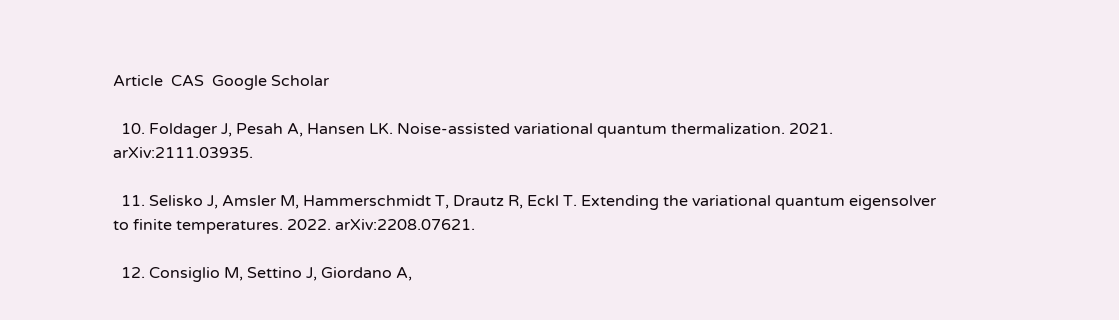Article  CAS  Google Scholar

  10. Foldager J, Pesah A, Hansen LK. Noise-assisted variational quantum thermalization. 2021. arXiv:2111.03935.

  11. Selisko J, Amsler M, Hammerschmidt T, Drautz R, Eckl T. Extending the variational quantum eigensolver to finite temperatures. 2022. arXiv:2208.07621.

  12. Consiglio M, Settino J, Giordano A,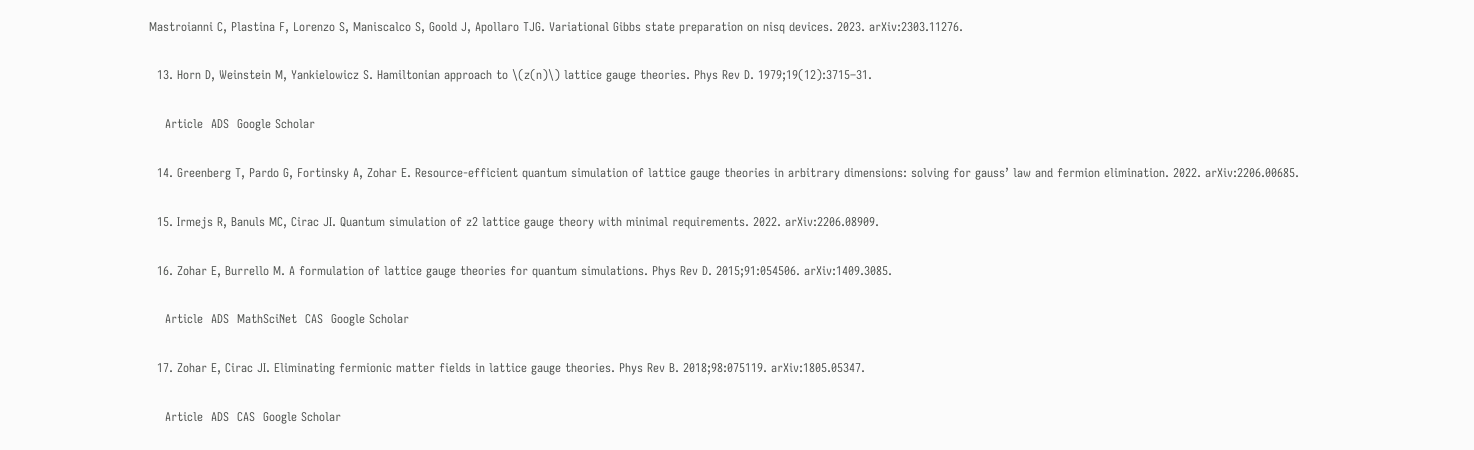Mastroianni C, Plastina F, Lorenzo S, Maniscalco S, Goold J, Apollaro TJG. Variational Gibbs state preparation on nisq devices. 2023. arXiv:2303.11276.

  13. Horn D, Weinstein M, Yankielowicz S. Hamiltonian approach to \(z(n)\) lattice gauge theories. Phys Rev D. 1979;19(12):3715–31.

    Article  ADS  Google Scholar

  14. Greenberg T, Pardo G, Fortinsky A, Zohar E. Resource-efficient quantum simulation of lattice gauge theories in arbitrary dimensions: solving for gauss’ law and fermion elimination. 2022. arXiv:2206.00685.

  15. Irmejs R, Banuls MC, Cirac JI. Quantum simulation of z2 lattice gauge theory with minimal requirements. 2022. arXiv:2206.08909.

  16. Zohar E, Burrello M. A formulation of lattice gauge theories for quantum simulations. Phys Rev D. 2015;91:054506. arXiv:1409.3085.

    Article  ADS  MathSciNet  CAS  Google Scholar

  17. Zohar E, Cirac JI. Eliminating fermionic matter fields in lattice gauge theories. Phys Rev B. 2018;98:075119. arXiv:1805.05347.

    Article  ADS  CAS  Google Scholar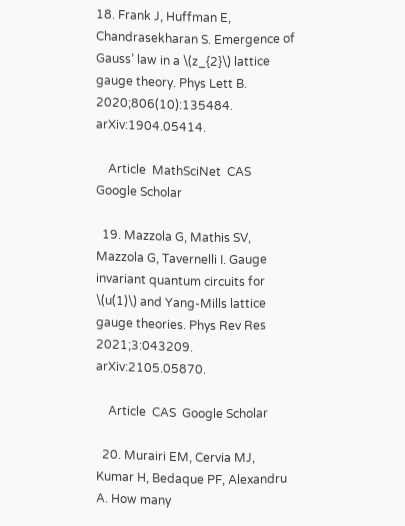18. Frank J, Huffman E, Chandrasekharan S. Emergence of Gauss’ law in a \(z_{2}\) lattice gauge theory. Phys Lett B. 2020;806(10):135484. arXiv:1904.05414.

    Article  MathSciNet  CAS  Google Scholar

  19. Mazzola G, Mathis SV, Mazzola G, Tavernelli I. Gauge invariant quantum circuits for \(u(1)\) and Yang-Mills lattice gauge theories. Phys Rev Res 2021;3:043209. arXiv:2105.05870.

    Article  CAS  Google Scholar

  20. Murairi EM, Cervia MJ, Kumar H, Bedaque PF, Alexandru A. How many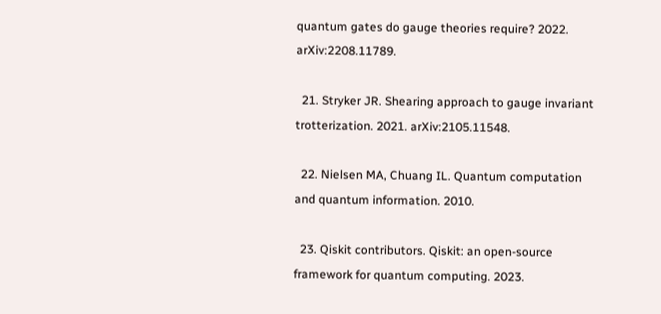quantum gates do gauge theories require? 2022. arXiv:2208.11789.

  21. Stryker JR. Shearing approach to gauge invariant trotterization. 2021. arXiv:2105.11548.

  22. Nielsen MA, Chuang IL. Quantum computation and quantum information. 2010.

  23. Qiskit contributors. Qiskit: an open-source framework for quantum computing. 2023.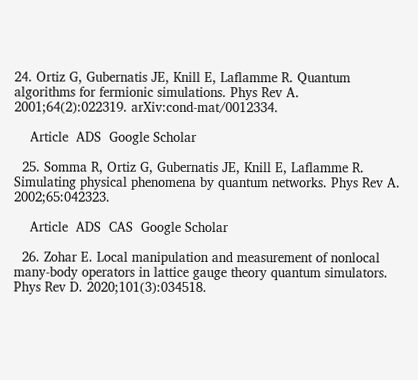24. Ortiz G, Gubernatis JE, Knill E, Laflamme R. Quantum algorithms for fermionic simulations. Phys Rev A. 2001;64(2):022319. arXiv:cond-mat/0012334.

    Article  ADS  Google Scholar

  25. Somma R, Ortiz G, Gubernatis JE, Knill E, Laflamme R. Simulating physical phenomena by quantum networks. Phys Rev A. 2002;65:042323.

    Article  ADS  CAS  Google Scholar

  26. Zohar E. Local manipulation and measurement of nonlocal many-body operators in lattice gauge theory quantum simulators. Phys Rev D. 2020;101(3):034518.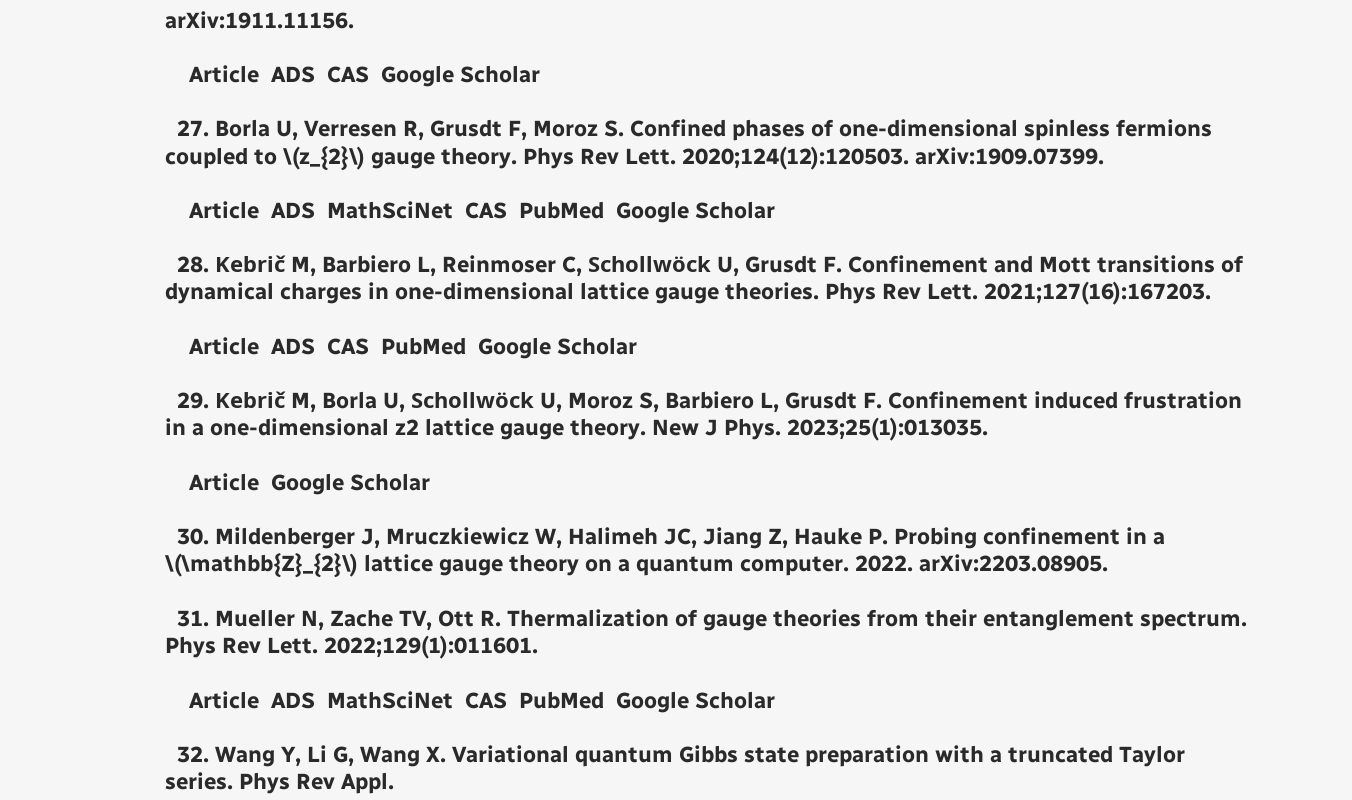arXiv:1911.11156.

    Article  ADS  CAS  Google Scholar

  27. Borla U, Verresen R, Grusdt F, Moroz S. Confined phases of one-dimensional spinless fermions coupled to \(z_{2}\) gauge theory. Phys Rev Lett. 2020;124(12):120503. arXiv:1909.07399.

    Article  ADS  MathSciNet  CAS  PubMed  Google Scholar

  28. Kebrič M, Barbiero L, Reinmoser C, Schollwöck U, Grusdt F. Confinement and Mott transitions of dynamical charges in one-dimensional lattice gauge theories. Phys Rev Lett. 2021;127(16):167203.

    Article  ADS  CAS  PubMed  Google Scholar

  29. Kebrič M, Borla U, Schollwöck U, Moroz S, Barbiero L, Grusdt F. Confinement induced frustration in a one-dimensional z2 lattice gauge theory. New J Phys. 2023;25(1):013035.

    Article  Google Scholar

  30. Mildenberger J, Mruczkiewicz W, Halimeh JC, Jiang Z, Hauke P. Probing confinement in a \(\mathbb{Z}_{2}\) lattice gauge theory on a quantum computer. 2022. arXiv:2203.08905.

  31. Mueller N, Zache TV, Ott R. Thermalization of gauge theories from their entanglement spectrum. Phys Rev Lett. 2022;129(1):011601.

    Article  ADS  MathSciNet  CAS  PubMed  Google Scholar

  32. Wang Y, Li G, Wang X. Variational quantum Gibbs state preparation with a truncated Taylor series. Phys Rev Appl.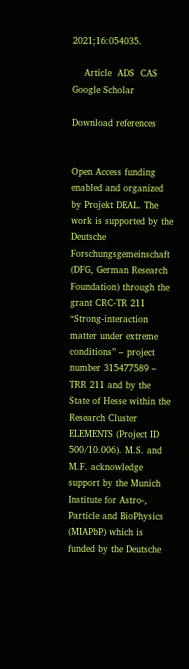2021;16:054035.

    Article  ADS  CAS  Google Scholar

Download references


Open Access funding enabled and organized by Projekt DEAL. The work is supported by the Deutsche Forschungsgemeinschaft (DFG, German Research Foundation) through the grant CRC-TR 211 “Strong-interaction matter under extreme conditions” – project number 315477589 – TRR 211 and by the State of Hesse within the Research Cluster ELEMENTS (Project ID 500/10.006). M.S. and M.F. acknowledge support by the Munich Institute for Astro-, Particle and BioPhysics (MIAPbP) which is funded by the Deutsche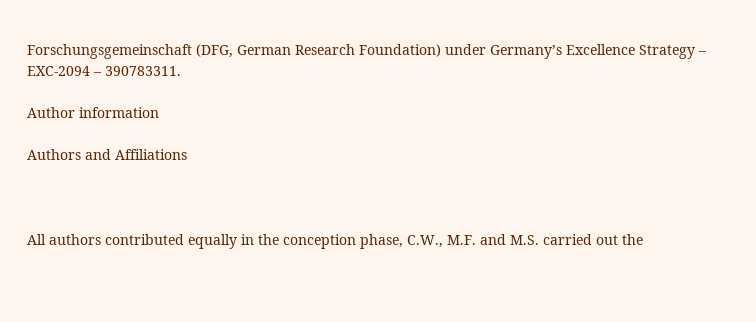Forschungsgemeinschaft (DFG, German Research Foundation) under Germany’s Excellence Strategy – EXC-2094 – 390783311.

Author information

Authors and Affiliations



All authors contributed equally in the conception phase, C.W., M.F. and M.S. carried out the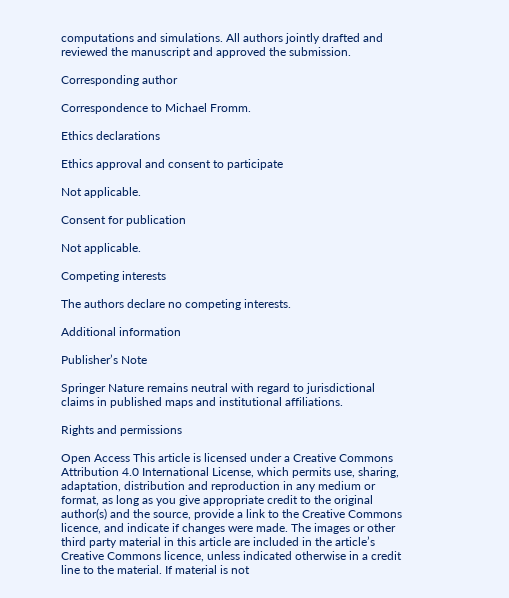computations and simulations. All authors jointly drafted and reviewed the manuscript and approved the submission.

Corresponding author

Correspondence to Michael Fromm.

Ethics declarations

Ethics approval and consent to participate

Not applicable.

Consent for publication

Not applicable.

Competing interests

The authors declare no competing interests.

Additional information

Publisher’s Note

Springer Nature remains neutral with regard to jurisdictional claims in published maps and institutional affiliations.

Rights and permissions

Open Access This article is licensed under a Creative Commons Attribution 4.0 International License, which permits use, sharing, adaptation, distribution and reproduction in any medium or format, as long as you give appropriate credit to the original author(s) and the source, provide a link to the Creative Commons licence, and indicate if changes were made. The images or other third party material in this article are included in the article’s Creative Commons licence, unless indicated otherwise in a credit line to the material. If material is not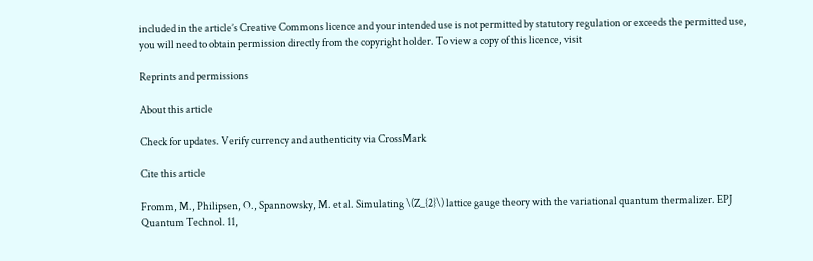included in the article’s Creative Commons licence and your intended use is not permitted by statutory regulation or exceeds the permitted use, you will need to obtain permission directly from the copyright holder. To view a copy of this licence, visit

Reprints and permissions

About this article

Check for updates. Verify currency and authenticity via CrossMark

Cite this article

Fromm, M., Philipsen, O., Spannowsky, M. et al. Simulating \(Z_{2}\) lattice gauge theory with the variational quantum thermalizer. EPJ Quantum Technol. 11,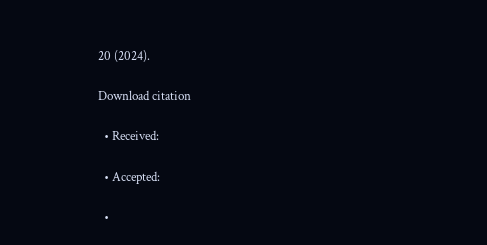20 (2024).

Download citation

  • Received:

  • Accepted:

  •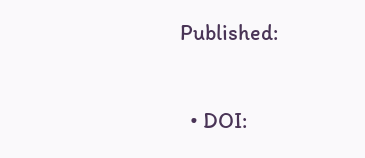Published:

  • DOI: